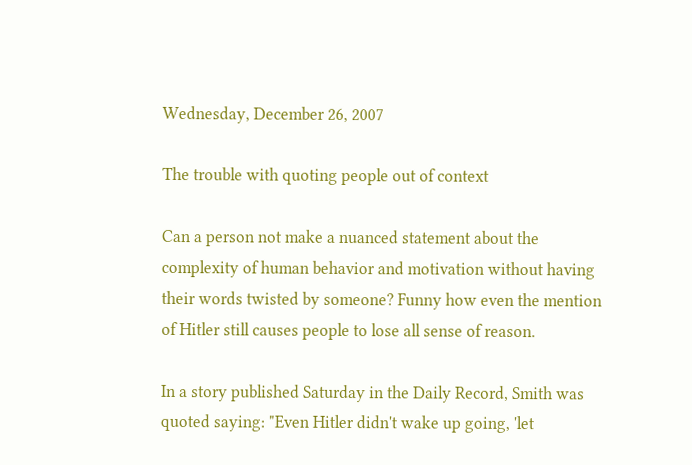Wednesday, December 26, 2007

The trouble with quoting people out of context

Can a person not make a nuanced statement about the complexity of human behavior and motivation without having their words twisted by someone? Funny how even the mention of Hitler still causes people to lose all sense of reason.

In a story published Saturday in the Daily Record, Smith was quoted saying: "Even Hitler didn't wake up going, 'let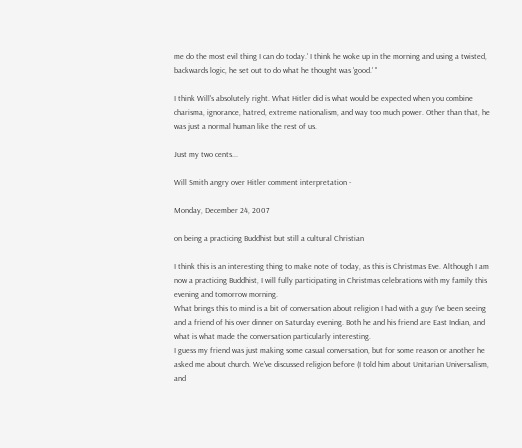me do the most evil thing I can do today.' I think he woke up in the morning and using a twisted, backwards logic, he set out to do what he thought was 'good.' "

I think Will's absolutely right. What Hitler did is what would be expected when you combine charisma, ignorance, hatred, extreme nationalism, and way too much power. Other than that, he was just a normal human like the rest of us.

Just my two cents...

Will Smith angry over Hitler comment interpretation -

Monday, December 24, 2007

on being a practicing Buddhist but still a cultural Christian

I think this is an interesting thing to make note of today, as this is Christmas Eve. Although I am now a practicing Buddhist, I will fully participating in Christmas celebrations with my family this evening and tomorrow morning.
What brings this to mind is a bit of conversation about religion I had with a guy I've been seeing and a friend of his over dinner on Saturday evening. Both he and his friend are East Indian, and what is what made the conversation particularly interesting.
I guess my friend was just making some casual conversation, but for some reason or another he asked me about church. We've discussed religion before (I told him about Unitarian Universalism, and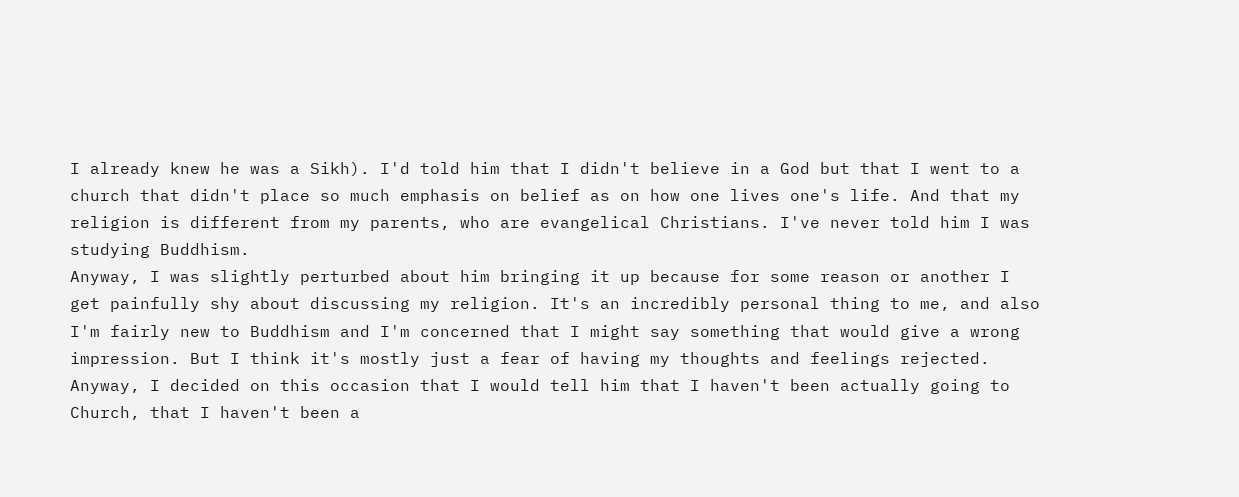I already knew he was a Sikh). I'd told him that I didn't believe in a God but that I went to a church that didn't place so much emphasis on belief as on how one lives one's life. And that my religion is different from my parents, who are evangelical Christians. I've never told him I was studying Buddhism.
Anyway, I was slightly perturbed about him bringing it up because for some reason or another I get painfully shy about discussing my religion. It's an incredibly personal thing to me, and also I'm fairly new to Buddhism and I'm concerned that I might say something that would give a wrong impression. But I think it's mostly just a fear of having my thoughts and feelings rejected.
Anyway, I decided on this occasion that I would tell him that I haven't been actually going to Church, that I haven't been a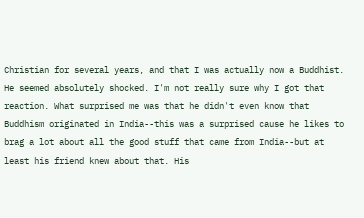Christian for several years, and that I was actually now a Buddhist. He seemed absolutely shocked. I'm not really sure why I got that reaction. What surprised me was that he didn't even know that Buddhism originated in India--this was a surprised cause he likes to brag a lot about all the good stuff that came from India--but at least his friend knew about that. His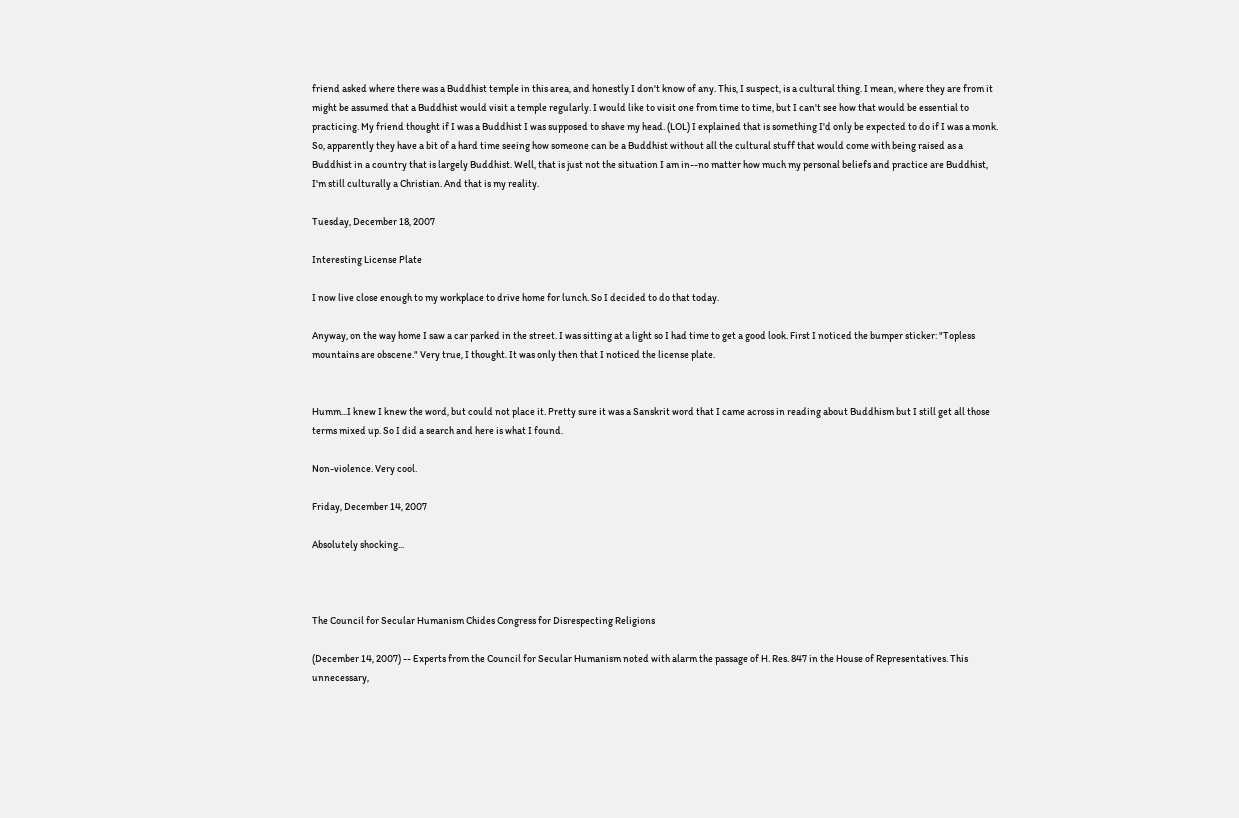friend asked where there was a Buddhist temple in this area, and honestly I don't know of any. This, I suspect, is a cultural thing. I mean, where they are from it might be assumed that a Buddhist would visit a temple regularly. I would like to visit one from time to time, but I can't see how that would be essential to practicing. My friend thought if I was a Buddhist I was supposed to shave my head. (LOL) I explained that is something I'd only be expected to do if I was a monk.
So, apparently they have a bit of a hard time seeing how someone can be a Buddhist without all the cultural stuff that would come with being raised as a Buddhist in a country that is largely Buddhist. Well, that is just not the situation I am in--no matter how much my personal beliefs and practice are Buddhist, I'm still culturally a Christian. And that is my reality.

Tuesday, December 18, 2007

Interesting License Plate

I now live close enough to my workplace to drive home for lunch. So I decided to do that today.

Anyway, on the way home I saw a car parked in the street. I was sitting at a light so I had time to get a good look. First I noticed the bumper sticker: "Topless mountains are obscene." Very true, I thought. It was only then that I noticed the license plate.


Humm...I knew I knew the word, but could not place it. Pretty sure it was a Sanskrit word that I came across in reading about Buddhism but I still get all those terms mixed up. So I did a search and here is what I found.

Non-violence. Very cool.

Friday, December 14, 2007

Absolutely shocking...



The Council for Secular Humanism Chides Congress for Disrespecting Religions

(December 14, 2007) -- Experts from the Council for Secular Humanism noted with alarm the passage of H. Res. 847 in the House of Representatives. This unnecessary,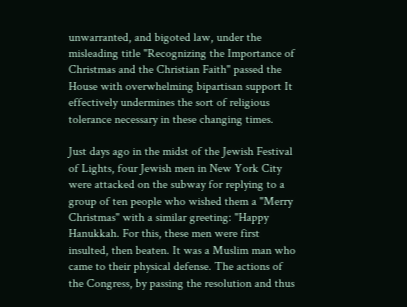unwarranted, and bigoted law, under the misleading title "Recognizing the Importance of Christmas and the Christian Faith" passed the House with overwhelming bipartisan support It effectively undermines the sort of religious tolerance necessary in these changing times.

Just days ago in the midst of the Jewish Festival of Lights, four Jewish men in New York City were attacked on the subway for replying to a group of ten people who wished them a "Merry Christmas" with a similar greeting: "Happy Hanukkah. For this, these men were first insulted, then beaten. It was a Muslim man who came to their physical defense. The actions of the Congress, by passing the resolution and thus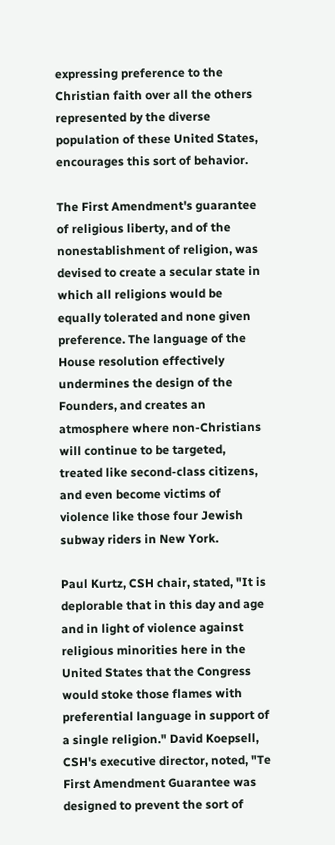expressing preference to the Christian faith over all the others represented by the diverse population of these United States, encourages this sort of behavior.

The First Amendment's guarantee of religious liberty, and of the nonestablishment of religion, was devised to create a secular state in which all religions would be equally tolerated and none given preference. The language of the House resolution effectively undermines the design of the Founders, and creates an atmosphere where non-Christians will continue to be targeted, treated like second-class citizens, and even become victims of violence like those four Jewish subway riders in New York.

Paul Kurtz, CSH chair, stated, "It is deplorable that in this day and age and in light of violence against religious minorities here in the United States that the Congress would stoke those flames with preferential language in support of a single religion." David Koepsell, CSH's executive director, noted, "Te First Amendment Guarantee was designed to prevent the sort of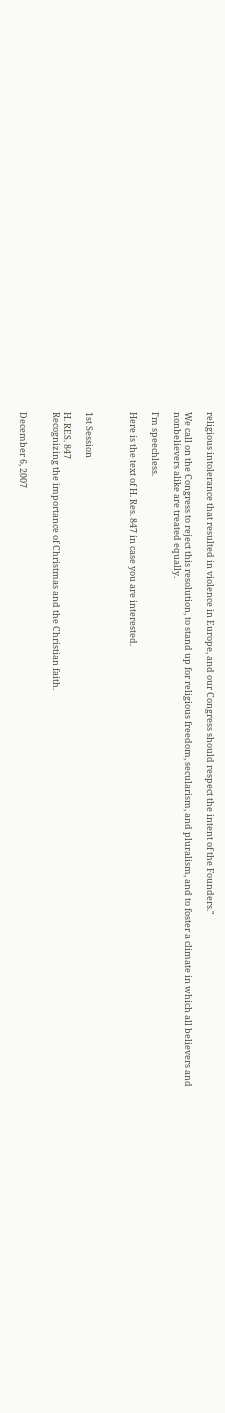religious intolerance that resulted in violence in Europe, and our Congress should respect the intent of the Founders."

We call on the Congress to reject this resolution, to stand up for religious freedom, secularism, and pluralism, and to foster a climate in which all believers and nonbelievers alike are treated equally.

I'm speechless.

Here is the text of H. Res. 847 in case you are interested.



1st Session

H. RES. 847
Recognizing the importance of Christmas and the Christian faith.


December 6, 2007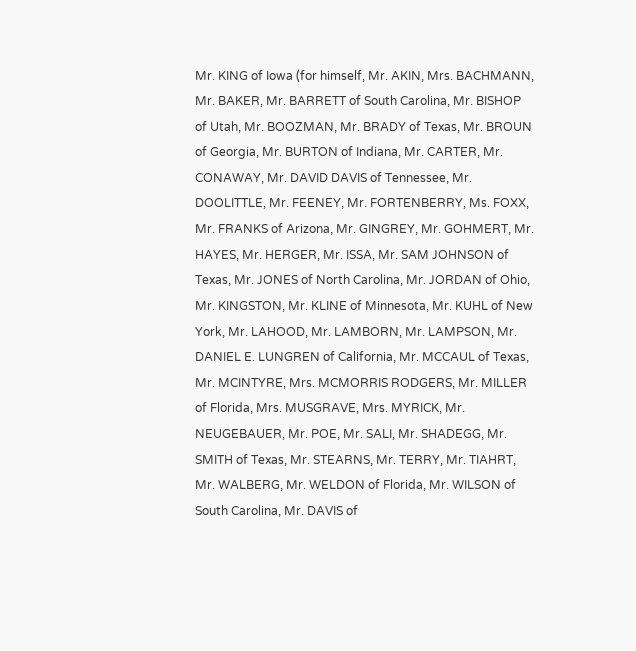Mr. KING of Iowa (for himself, Mr. AKIN, Mrs. BACHMANN, Mr. BAKER, Mr. BARRETT of South Carolina, Mr. BISHOP of Utah, Mr. BOOZMAN, Mr. BRADY of Texas, Mr. BROUN of Georgia, Mr. BURTON of Indiana, Mr. CARTER, Mr. CONAWAY, Mr. DAVID DAVIS of Tennessee, Mr. DOOLITTLE, Mr. FEENEY, Mr. FORTENBERRY, Ms. FOXX, Mr. FRANKS of Arizona, Mr. GINGREY, Mr. GOHMERT, Mr. HAYES, Mr. HERGER, Mr. ISSA, Mr. SAM JOHNSON of Texas, Mr. JONES of North Carolina, Mr. JORDAN of Ohio, Mr. KINGSTON, Mr. KLINE of Minnesota, Mr. KUHL of New York, Mr. LAHOOD, Mr. LAMBORN, Mr. LAMPSON, Mr. DANIEL E. LUNGREN of California, Mr. MCCAUL of Texas, Mr. MCINTYRE, Mrs. MCMORRIS RODGERS, Mr. MILLER of Florida, Mrs. MUSGRAVE, Mrs. MYRICK, Mr. NEUGEBAUER, Mr. POE, Mr. SALI, Mr. SHADEGG, Mr. SMITH of Texas, Mr. STEARNS, Mr. TERRY, Mr. TIAHRT, Mr. WALBERG, Mr. WELDON of Florida, Mr. WILSON of South Carolina, Mr. DAVIS of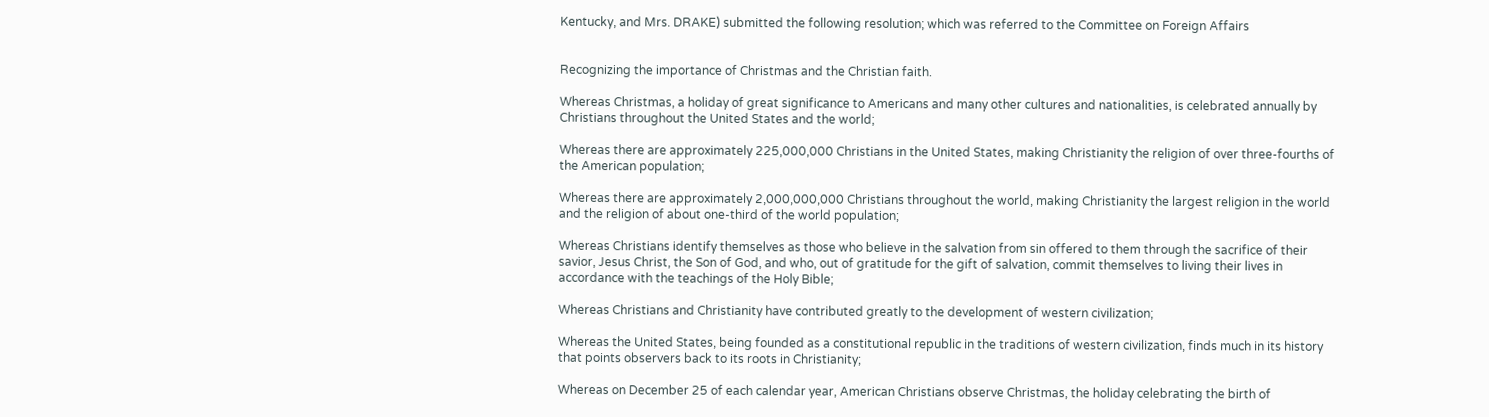Kentucky, and Mrs. DRAKE) submitted the following resolution; which was referred to the Committee on Foreign Affairs


Recognizing the importance of Christmas and the Christian faith.

Whereas Christmas, a holiday of great significance to Americans and many other cultures and nationalities, is celebrated annually by Christians throughout the United States and the world;

Whereas there are approximately 225,000,000 Christians in the United States, making Christianity the religion of over three-fourths of the American population;

Whereas there are approximately 2,000,000,000 Christians throughout the world, making Christianity the largest religion in the world and the religion of about one-third of the world population;

Whereas Christians identify themselves as those who believe in the salvation from sin offered to them through the sacrifice of their savior, Jesus Christ, the Son of God, and who, out of gratitude for the gift of salvation, commit themselves to living their lives in accordance with the teachings of the Holy Bible;

Whereas Christians and Christianity have contributed greatly to the development of western civilization;

Whereas the United States, being founded as a constitutional republic in the traditions of western civilization, finds much in its history that points observers back to its roots in Christianity;

Whereas on December 25 of each calendar year, American Christians observe Christmas, the holiday celebrating the birth of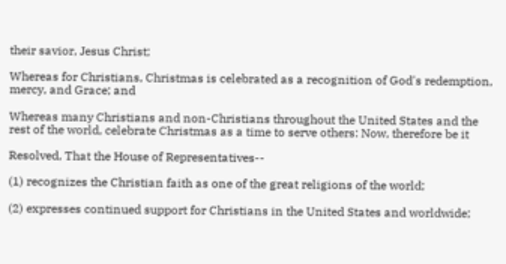their savior, Jesus Christ;

Whereas for Christians, Christmas is celebrated as a recognition of God's redemption, mercy, and Grace; and

Whereas many Christians and non-Christians throughout the United States and the rest of the world, celebrate Christmas as a time to serve others: Now, therefore be it

Resolved, That the House of Representatives--

(1) recognizes the Christian faith as one of the great religions of the world;

(2) expresses continued support for Christians in the United States and worldwide;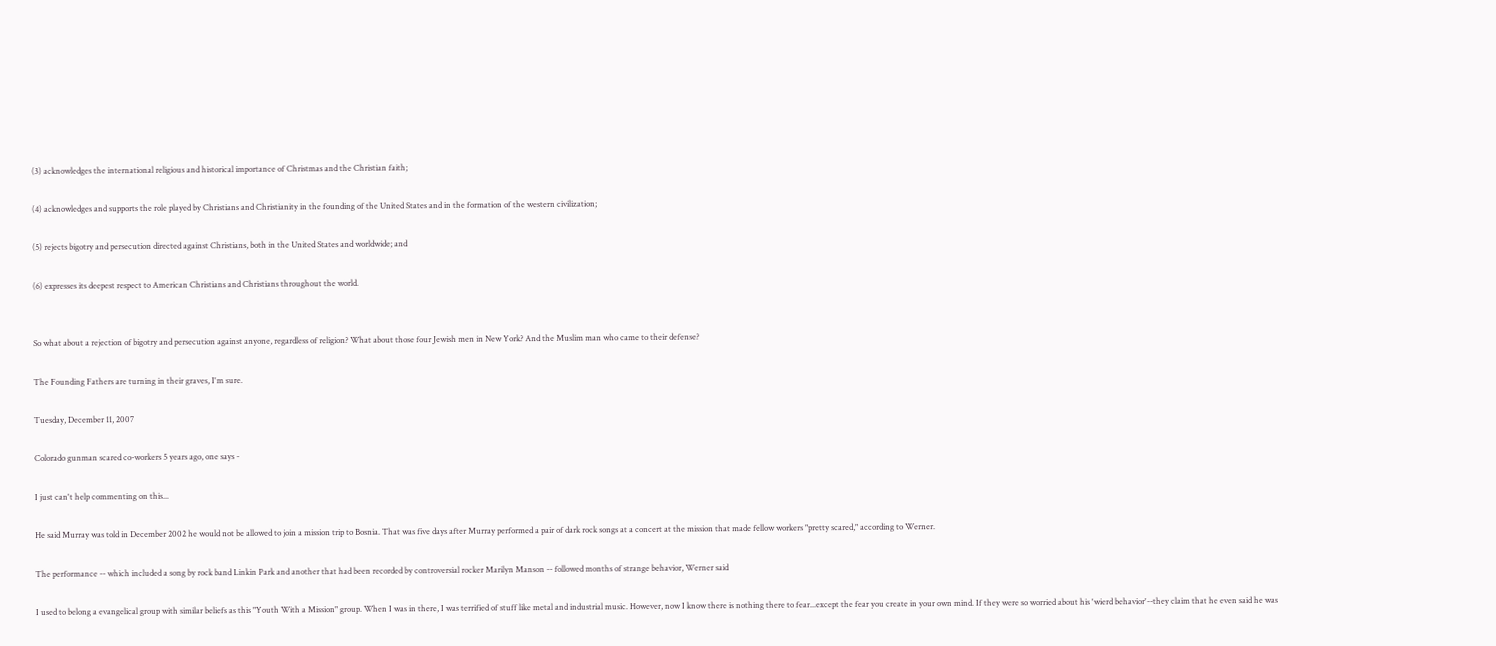(3) acknowledges the international religious and historical importance of Christmas and the Christian faith;

(4) acknowledges and supports the role played by Christians and Christianity in the founding of the United States and in the formation of the western civilization;

(5) rejects bigotry and persecution directed against Christians, both in the United States and worldwide; and

(6) expresses its deepest respect to American Christians and Christians throughout the world.


So what about a rejection of bigotry and persecution against anyone, regardless of religion? What about those four Jewish men in New York? And the Muslim man who came to their defense?

The Founding Fathers are turning in their graves, I'm sure.

Tuesday, December 11, 2007

Colorado gunman scared co-workers 5 years ago, one says -

I just can't help commenting on this...

He said Murray was told in December 2002 he would not be allowed to join a mission trip to Bosnia. That was five days after Murray performed a pair of dark rock songs at a concert at the mission that made fellow workers "pretty scared," according to Werner.

The performance -- which included a song by rock band Linkin Park and another that had been recorded by controversial rocker Marilyn Manson -- followed months of strange behavior, Werner said

I used to belong a evangelical group with similar beliefs as this "Youth With a Mission" group. When I was in there, I was terrified of stuff like metal and industrial music. However, now I know there is nothing there to fear...except the fear you create in your own mind. If they were so worried about his 'wierd behavior'--they claim that he even said he was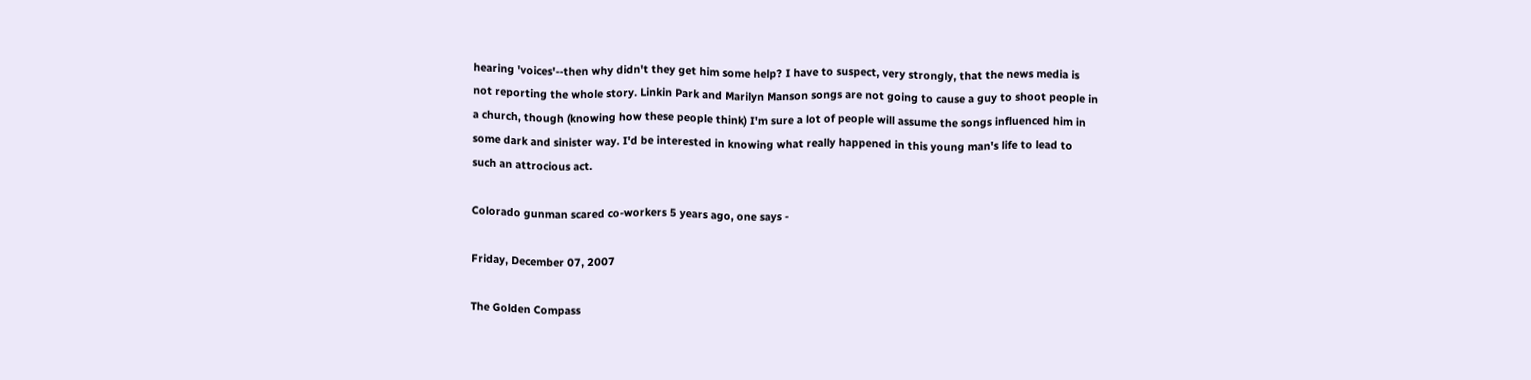hearing 'voices'--then why didn't they get him some help? I have to suspect, very strongly, that the news media is not reporting the whole story. Linkin Park and Marilyn Manson songs are not going to cause a guy to shoot people in a church, though (knowing how these people think) I'm sure a lot of people will assume the songs influenced him in some dark and sinister way. I'd be interested in knowing what really happened in this young man's life to lead to such an attrocious act.

Colorado gunman scared co-workers 5 years ago, one says -

Friday, December 07, 2007

The Golden Compass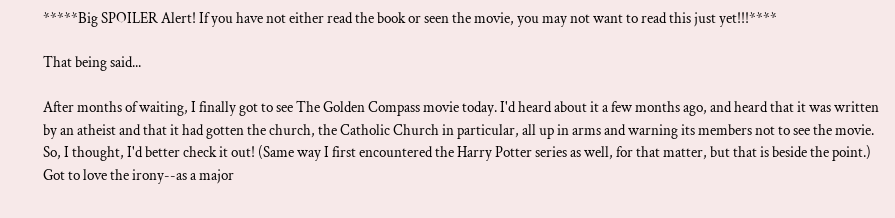*****Big SPOILER Alert! If you have not either read the book or seen the movie, you may not want to read this just yet!!!****

That being said...

After months of waiting, I finally got to see The Golden Compass movie today. I'd heard about it a few months ago, and heard that it was written by an atheist and that it had gotten the church, the Catholic Church in particular, all up in arms and warning its members not to see the movie. So, I thought, I'd better check it out! (Same way I first encountered the Harry Potter series as well, for that matter, but that is beside the point.) Got to love the irony--as a major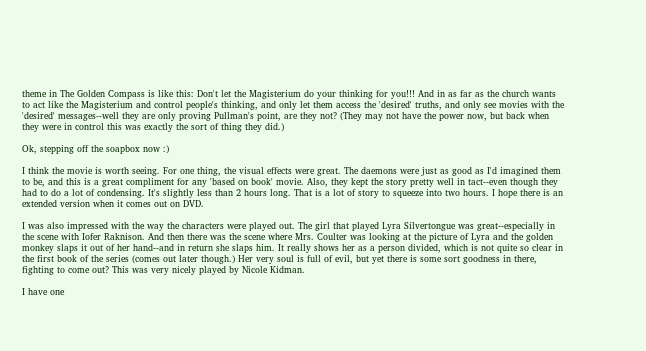theme in The Golden Compass is like this: Don't let the Magisterium do your thinking for you!!! And in as far as the church wants to act like the Magisterium and control people's thinking, and only let them access the 'desired' truths, and only see movies with the 'desired' messages--well they are only proving Pullman's point, are they not? (They may not have the power now, but back when they were in control this was exactly the sort of thing they did.)

Ok, stepping off the soapbox now :)

I think the movie is worth seeing. For one thing, the visual effects were great. The daemons were just as good as I'd imagined them to be, and this is a great compliment for any 'based on book' movie. Also, they kept the story pretty well in tact--even though they had to do a lot of condensing. It's slightly less than 2 hours long. That is a lot of story to squeeze into two hours. I hope there is an extended version when it comes out on DVD.

I was also impressed with the way the characters were played out. The girl that played Lyra Silvertongue was great--especially in the scene with Iofer Raknison. And then there was the scene where Mrs. Coulter was looking at the picture of Lyra and the golden monkey slaps it out of her hand--and in return she slaps him. It really shows her as a person divided, which is not quite so clear in the first book of the series (comes out later though.) Her very soul is full of evil, but yet there is some sort goodness in there, fighting to come out? This was very nicely played by Nicole Kidman.

I have one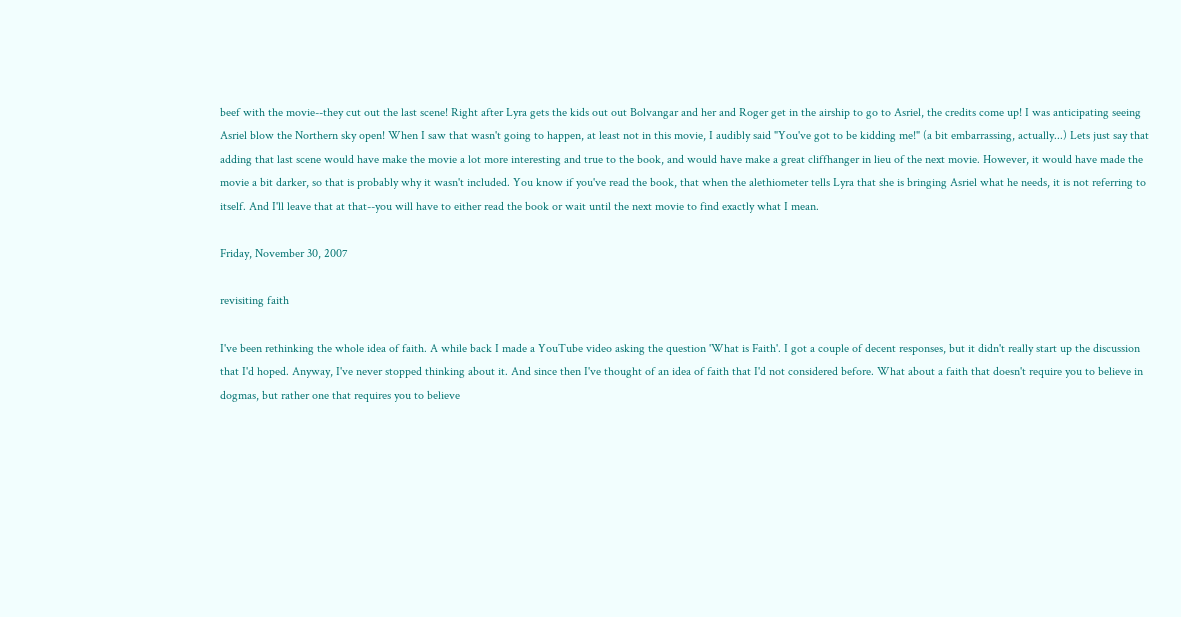beef with the movie--they cut out the last scene! Right after Lyra gets the kids out out Bolvangar and her and Roger get in the airship to go to Asriel, the credits come up! I was anticipating seeing Asriel blow the Northern sky open! When I saw that wasn't going to happen, at least not in this movie, I audibly said "You've got to be kidding me!" (a bit embarrassing, actually...) Lets just say that adding that last scene would have make the movie a lot more interesting and true to the book, and would have make a great cliffhanger in lieu of the next movie. However, it would have made the movie a bit darker, so that is probably why it wasn't included. You know if you've read the book, that when the alethiometer tells Lyra that she is bringing Asriel what he needs, it is not referring to itself. And I'll leave that at that--you will have to either read the book or wait until the next movie to find exactly what I mean.

Friday, November 30, 2007

revisiting faith

I've been rethinking the whole idea of faith. A while back I made a YouTube video asking the question 'What is Faith'. I got a couple of decent responses, but it didn't really start up the discussion that I'd hoped. Anyway, I've never stopped thinking about it. And since then I've thought of an idea of faith that I'd not considered before. What about a faith that doesn't require you to believe in dogmas, but rather one that requires you to believe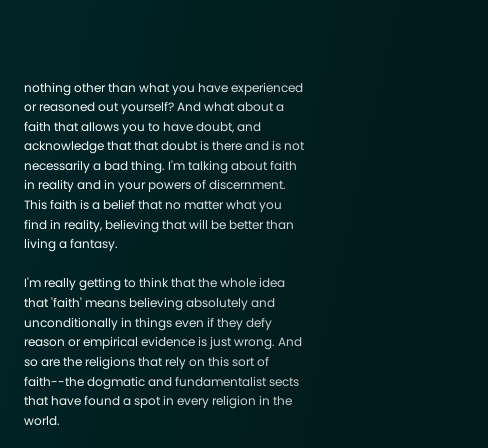nothing other than what you have experienced or reasoned out yourself? And what about a faith that allows you to have doubt, and acknowledge that that doubt is there and is not necessarily a bad thing. I'm talking about faith in reality and in your powers of discernment. This faith is a belief that no matter what you find in reality, believing that will be better than living a fantasy.

I'm really getting to think that the whole idea that 'faith' means believing absolutely and unconditionally in things even if they defy reason or empirical evidence is just wrong. And so are the religions that rely on this sort of faith--the dogmatic and fundamentalist sects that have found a spot in every religion in the world.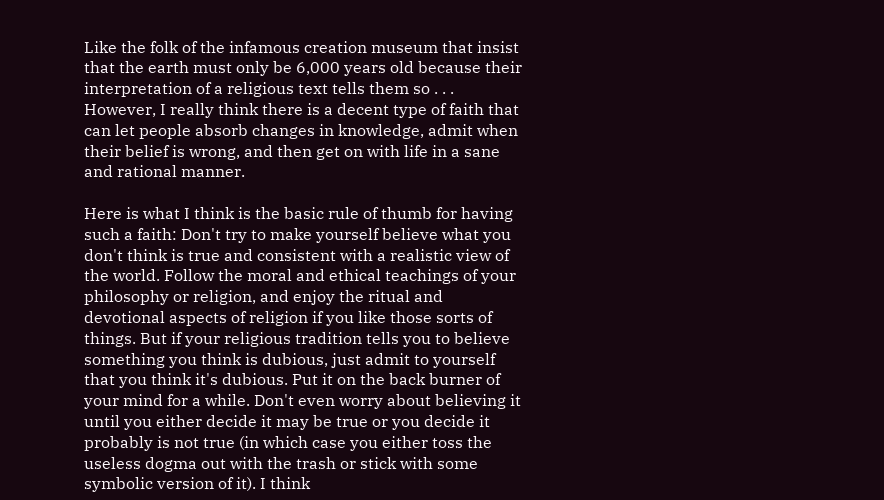Like the folk of the infamous creation museum that insist that the earth must only be 6,000 years old because their interpretation of a religious text tells them so . . . However, I really think there is a decent type of faith that can let people absorb changes in knowledge, admit when their belief is wrong, and then get on with life in a sane and rational manner.

Here is what I think is the basic rule of thumb for having such a faith: Don't try to make yourself believe what you don't think is true and consistent with a realistic view of the world. Follow the moral and ethical teachings of your philosophy or religion, and enjoy the ritual and devotional aspects of religion if you like those sorts of things. But if your religious tradition tells you to believe something you think is dubious, just admit to yourself that you think it's dubious. Put it on the back burner of your mind for a while. Don't even worry about believing it until you either decide it may be true or you decide it probably is not true (in which case you either toss the useless dogma out with the trash or stick with some symbolic version of it). I think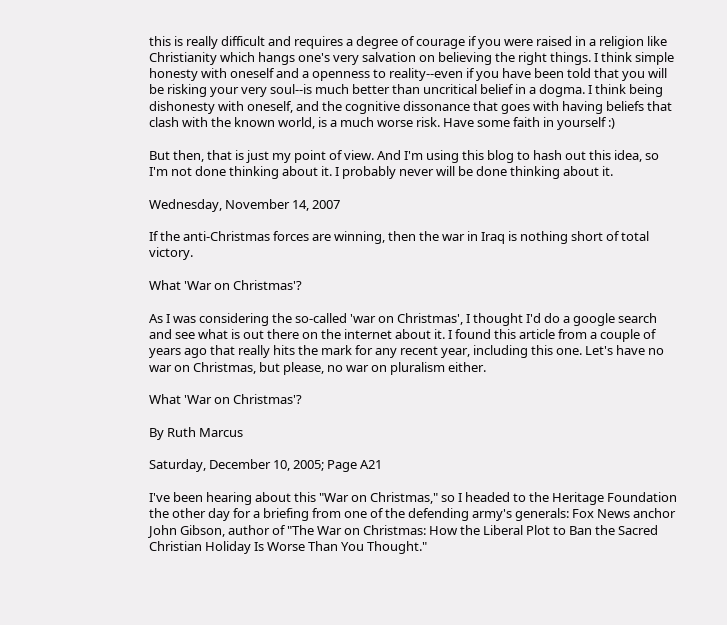this is really difficult and requires a degree of courage if you were raised in a religion like Christianity which hangs one's very salvation on believing the right things. I think simple honesty with oneself and a openness to reality--even if you have been told that you will be risking your very soul--is much better than uncritical belief in a dogma. I think being dishonesty with oneself, and the cognitive dissonance that goes with having beliefs that clash with the known world, is a much worse risk. Have some faith in yourself :)

But then, that is just my point of view. And I'm using this blog to hash out this idea, so I'm not done thinking about it. I probably never will be done thinking about it.

Wednesday, November 14, 2007

If the anti-Christmas forces are winning, then the war in Iraq is nothing short of total victory.

What 'War on Christmas'?

As I was considering the so-called 'war on Christmas', I thought I'd do a google search and see what is out there on the internet about it. I found this article from a couple of years ago that really hits the mark for any recent year, including this one. Let's have no war on Christmas, but please, no war on pluralism either.

What 'War on Christmas'?

By Ruth Marcus

Saturday, December 10, 2005; Page A21

I've been hearing about this "War on Christmas," so I headed to the Heritage Foundation the other day for a briefing from one of the defending army's generals: Fox News anchor John Gibson, author of "The War on Christmas: How the Liberal Plot to Ban the Sacred Christian Holiday Is Worse Than You Thought."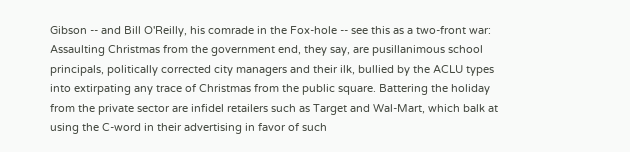Gibson -- and Bill O'Reilly, his comrade in the Fox-hole -- see this as a two-front war: Assaulting Christmas from the government end, they say, are pusillanimous school principals, politically corrected city managers and their ilk, bullied by the ACLU types into extirpating any trace of Christmas from the public square. Battering the holiday from the private sector are infidel retailers such as Target and Wal-Mart, which balk at using the C-word in their advertising in favor of such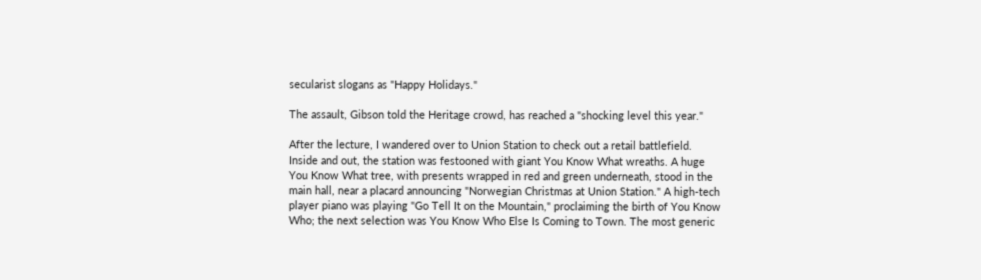secularist slogans as "Happy Holidays."

The assault, Gibson told the Heritage crowd, has reached a "shocking level this year."

After the lecture, I wandered over to Union Station to check out a retail battlefield. Inside and out, the station was festooned with giant You Know What wreaths. A huge You Know What tree, with presents wrapped in red and green underneath, stood in the main hall, near a placard announcing "Norwegian Christmas at Union Station." A high-tech player piano was playing "Go Tell It on the Mountain," proclaiming the birth of You Know Who; the next selection was You Know Who Else Is Coming to Town. The most generic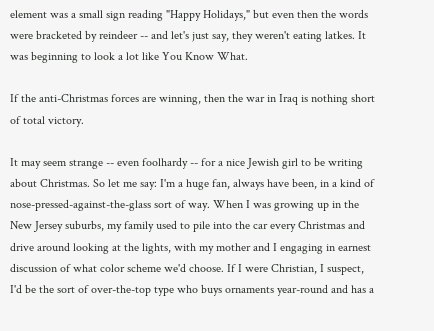element was a small sign reading "Happy Holidays," but even then the words were bracketed by reindeer -- and let's just say, they weren't eating latkes. It was beginning to look a lot like You Know What.

If the anti-Christmas forces are winning, then the war in Iraq is nothing short of total victory.

It may seem strange -- even foolhardy -- for a nice Jewish girl to be writing about Christmas. So let me say: I'm a huge fan, always have been, in a kind of nose-pressed-against-the-glass sort of way. When I was growing up in the New Jersey suburbs, my family used to pile into the car every Christmas and drive around looking at the lights, with my mother and I engaging in earnest discussion of what color scheme we'd choose. If I were Christian, I suspect, I'd be the sort of over-the-top type who buys ornaments year-round and has a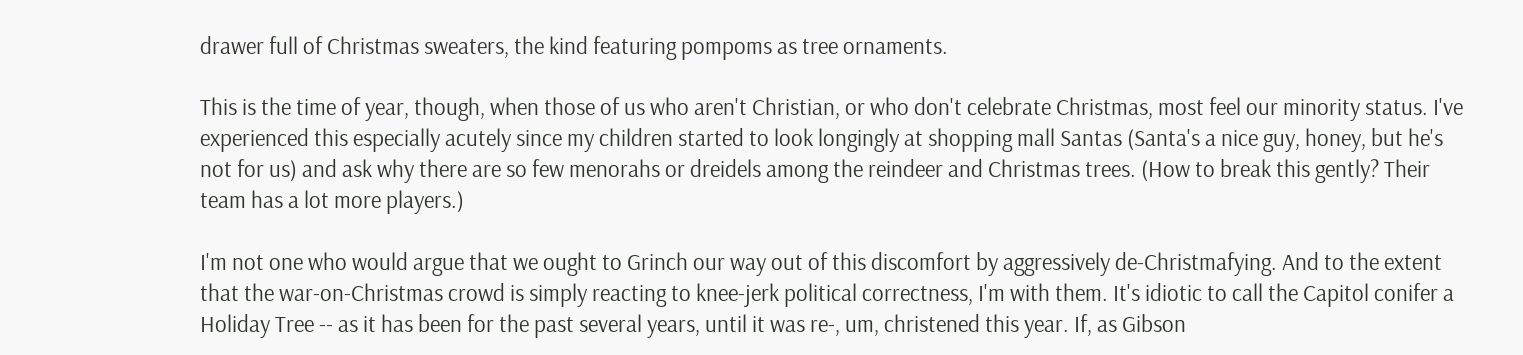drawer full of Christmas sweaters, the kind featuring pompoms as tree ornaments.

This is the time of year, though, when those of us who aren't Christian, or who don't celebrate Christmas, most feel our minority status. I've experienced this especially acutely since my children started to look longingly at shopping mall Santas (Santa's a nice guy, honey, but he's not for us) and ask why there are so few menorahs or dreidels among the reindeer and Christmas trees. (How to break this gently? Their team has a lot more players.)

I'm not one who would argue that we ought to Grinch our way out of this discomfort by aggressively de-Christmafying. And to the extent that the war-on-Christmas crowd is simply reacting to knee-jerk political correctness, I'm with them. It's idiotic to call the Capitol conifer a Holiday Tree -- as it has been for the past several years, until it was re-, um, christened this year. If, as Gibson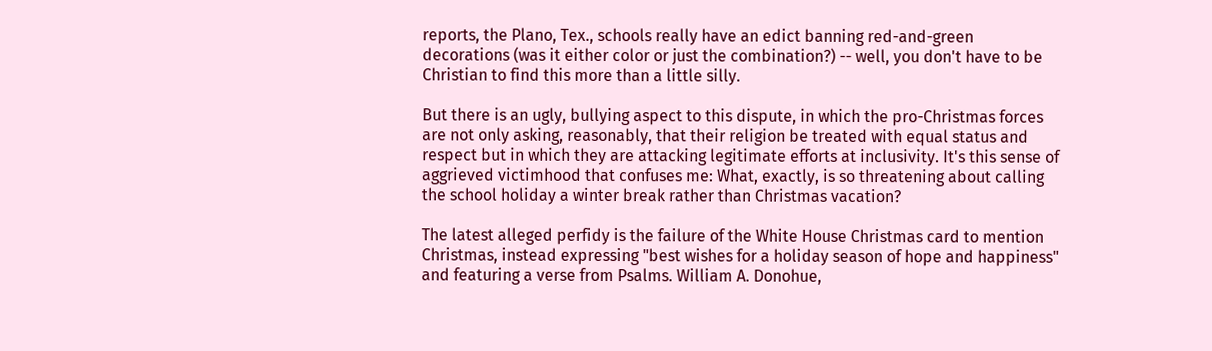reports, the Plano, Tex., schools really have an edict banning red-and-green decorations (was it either color or just the combination?) -- well, you don't have to be Christian to find this more than a little silly.

But there is an ugly, bullying aspect to this dispute, in which the pro-Christmas forces are not only asking, reasonably, that their religion be treated with equal status and respect but in which they are attacking legitimate efforts at inclusivity. It's this sense of aggrieved victimhood that confuses me: What, exactly, is so threatening about calling the school holiday a winter break rather than Christmas vacation?

The latest alleged perfidy is the failure of the White House Christmas card to mention Christmas, instead expressing "best wishes for a holiday season of hope and happiness" and featuring a verse from Psalms. William A. Donohue,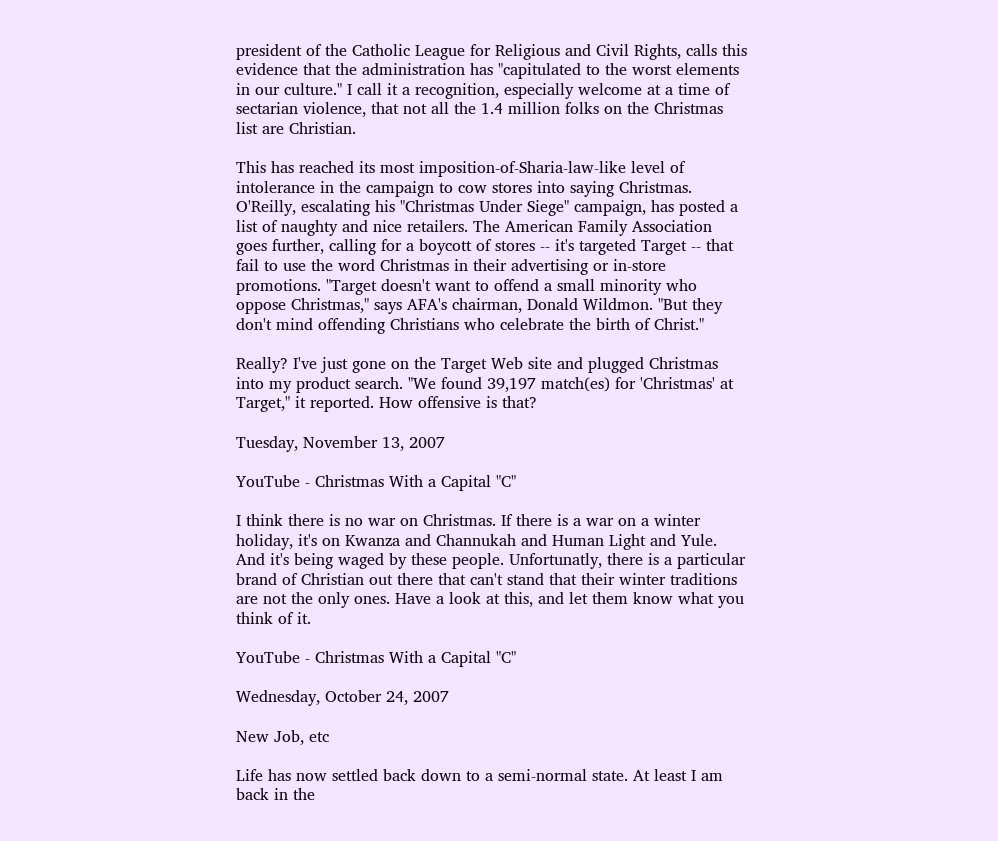president of the Catholic League for Religious and Civil Rights, calls this evidence that the administration has "capitulated to the worst elements in our culture." I call it a recognition, especially welcome at a time of sectarian violence, that not all the 1.4 million folks on the Christmas list are Christian.

This has reached its most imposition-of-Sharia-law-like level of intolerance in the campaign to cow stores into saying Christmas. O'Reilly, escalating his "Christmas Under Siege" campaign, has posted a list of naughty and nice retailers. The American Family Association goes further, calling for a boycott of stores -- it's targeted Target -- that fail to use the word Christmas in their advertising or in-store promotions. "Target doesn't want to offend a small minority who oppose Christmas," says AFA's chairman, Donald Wildmon. "But they don't mind offending Christians who celebrate the birth of Christ."

Really? I've just gone on the Target Web site and plugged Christmas into my product search. "We found 39,197 match(es) for 'Christmas' at Target," it reported. How offensive is that?

Tuesday, November 13, 2007

YouTube - Christmas With a Capital "C"

I think there is no war on Christmas. If there is a war on a winter holiday, it's on Kwanza and Channukah and Human Light and Yule. And it's being waged by these people. Unfortunatly, there is a particular brand of Christian out there that can't stand that their winter traditions are not the only ones. Have a look at this, and let them know what you think of it.

YouTube - Christmas With a Capital "C"

Wednesday, October 24, 2007

New Job, etc

Life has now settled back down to a semi-normal state. At least I am back in the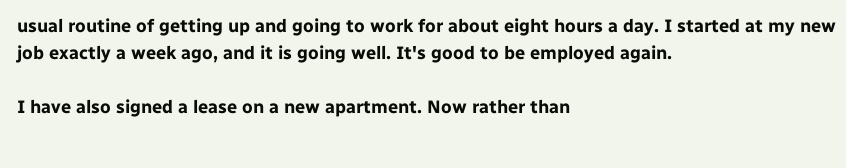usual routine of getting up and going to work for about eight hours a day. I started at my new job exactly a week ago, and it is going well. It's good to be employed again.

I have also signed a lease on a new apartment. Now rather than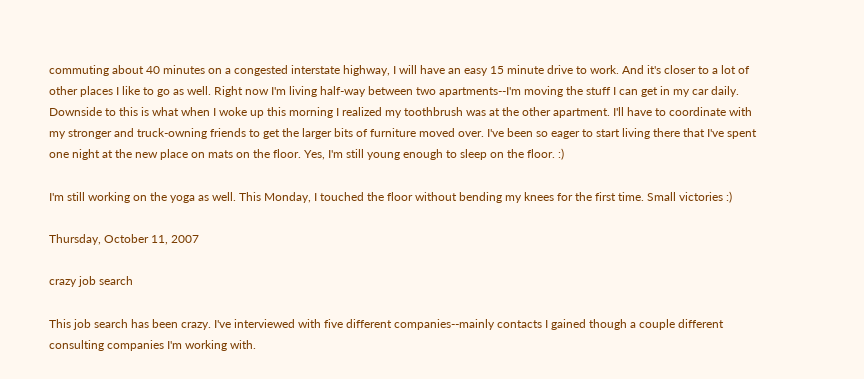commuting about 40 minutes on a congested interstate highway, I will have an easy 15 minute drive to work. And it's closer to a lot of other places I like to go as well. Right now I'm living half-way between two apartments--I'm moving the stuff I can get in my car daily. Downside to this is what when I woke up this morning I realized my toothbrush was at the other apartment. I'll have to coordinate with my stronger and truck-owning friends to get the larger bits of furniture moved over. I've been so eager to start living there that I've spent one night at the new place on mats on the floor. Yes, I'm still young enough to sleep on the floor. :)

I'm still working on the yoga as well. This Monday, I touched the floor without bending my knees for the first time. Small victories :)

Thursday, October 11, 2007

crazy job search

This job search has been crazy. I've interviewed with five different companies--mainly contacts I gained though a couple different consulting companies I'm working with.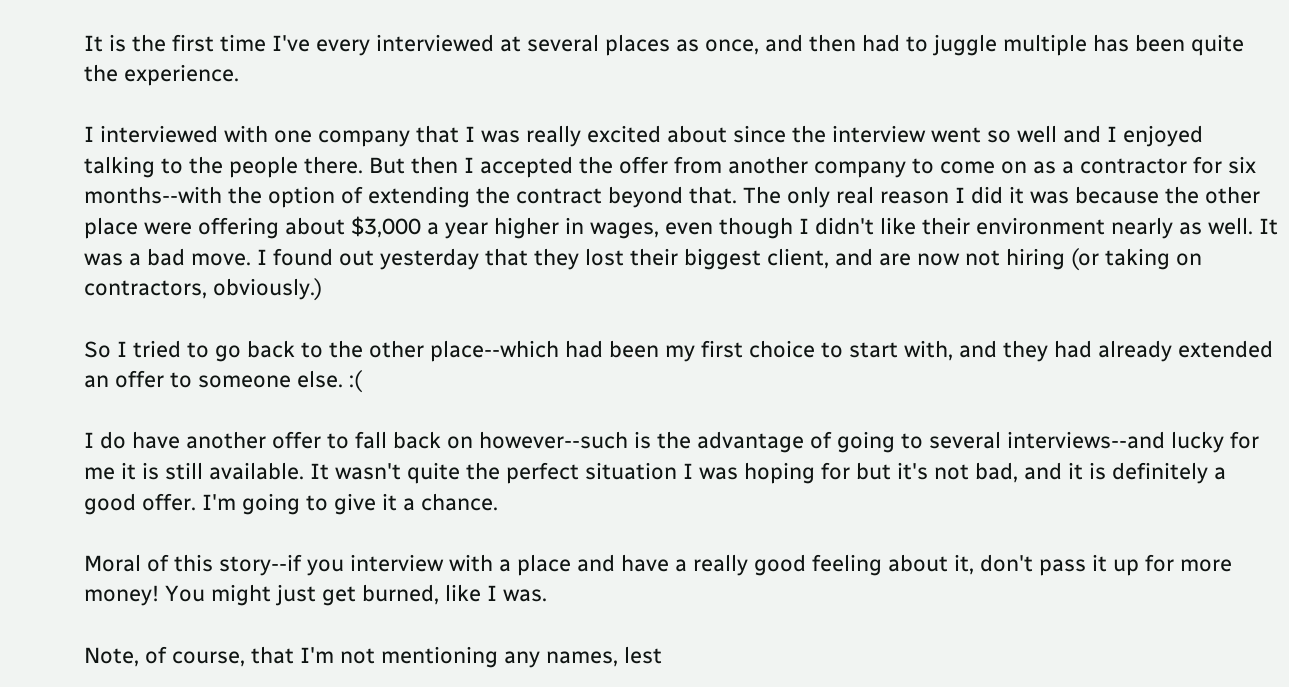It is the first time I've every interviewed at several places as once, and then had to juggle multiple has been quite the experience.

I interviewed with one company that I was really excited about since the interview went so well and I enjoyed talking to the people there. But then I accepted the offer from another company to come on as a contractor for six months--with the option of extending the contract beyond that. The only real reason I did it was because the other place were offering about $3,000 a year higher in wages, even though I didn't like their environment nearly as well. It was a bad move. I found out yesterday that they lost their biggest client, and are now not hiring (or taking on contractors, obviously.)

So I tried to go back to the other place--which had been my first choice to start with, and they had already extended an offer to someone else. :(

I do have another offer to fall back on however--such is the advantage of going to several interviews--and lucky for me it is still available. It wasn't quite the perfect situation I was hoping for but it's not bad, and it is definitely a good offer. I'm going to give it a chance.

Moral of this story--if you interview with a place and have a really good feeling about it, don't pass it up for more money! You might just get burned, like I was.

Note, of course, that I'm not mentioning any names, lest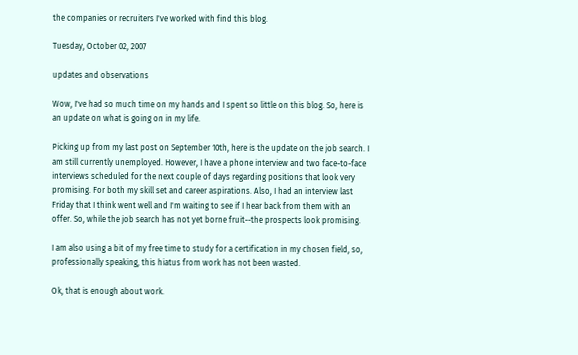the companies or recruiters I've worked with find this blog.

Tuesday, October 02, 2007

updates and observations

Wow, I've had so much time on my hands and I spent so little on this blog. So, here is an update on what is going on in my life.

Picking up from my last post on September 10th, here is the update on the job search. I am still currently unemployed. However, I have a phone interview and two face-to-face interviews scheduled for the next couple of days regarding positions that look very promising. For both my skill set and career aspirations. Also, I had an interview last Friday that I think went well and I'm waiting to see if I hear back from them with an offer. So, while the job search has not yet borne fruit--the prospects look promising.

I am also using a bit of my free time to study for a certification in my chosen field, so, professionally speaking, this hiatus from work has not been wasted.

Ok, that is enough about work.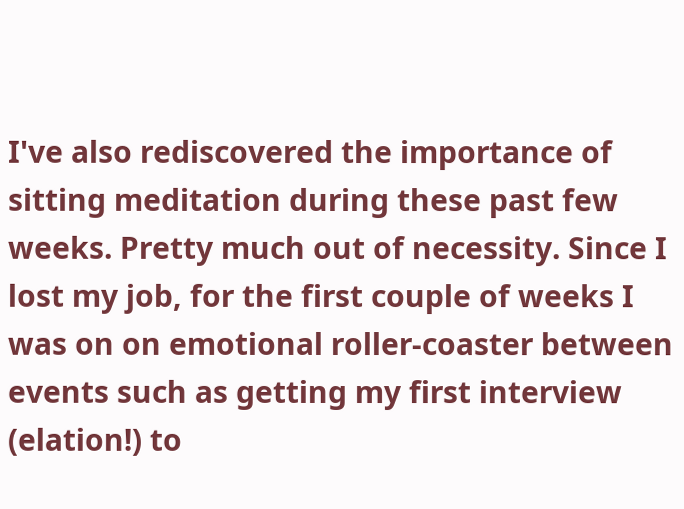I've also rediscovered the importance of sitting meditation during these past few weeks. Pretty much out of necessity. Since I lost my job, for the first couple of weeks I was on on emotional roller-coaster between events such as getting my first interview (elation!) to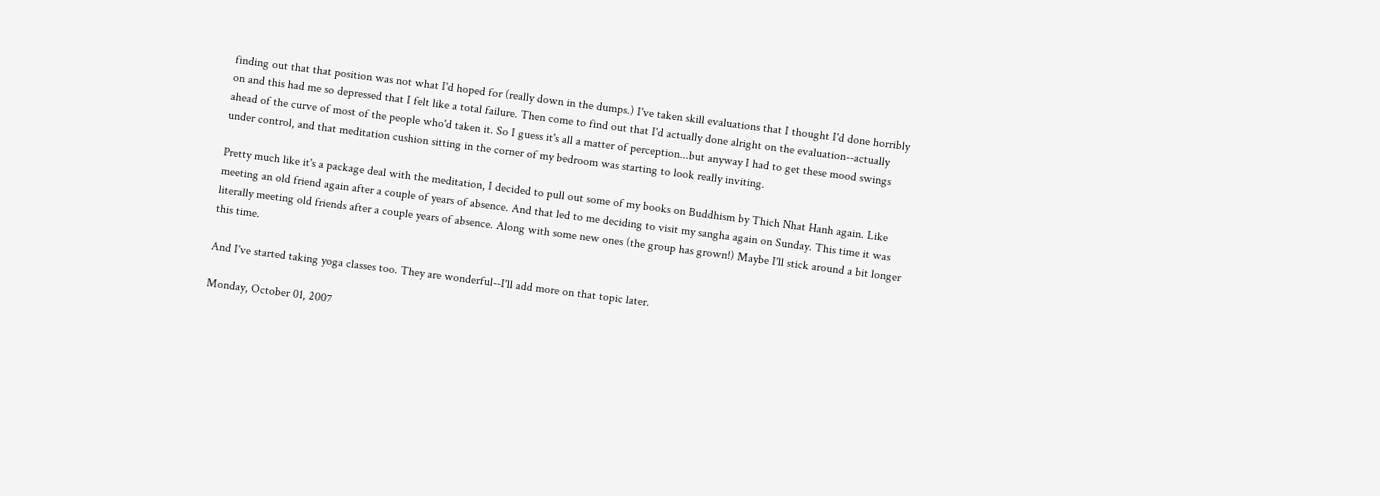finding out that that position was not what I'd hoped for (really down in the dumps.) I've taken skill evaluations that I thought I'd done horribly on and this had me so depressed that I felt like a total failure. Then come to find out that I'd actually done alright on the evaluation--actually ahead of the curve of most of the people who'd taken it. So I guess it's all a matter of perception...but anyway I had to get these mood swings under control, and that meditation cushion sitting in the corner of my bedroom was starting to look really inviting.

Pretty much like it's a package deal with the meditation, I decided to pull out some of my books on Buddhism by Thich Nhat Hanh again. Like meeting an old friend again after a couple of years of absence. And that led to me deciding to visit my sangha again on Sunday. This time it was literally meeting old friends after a couple years of absence. Along with some new ones (the group has grown!) Maybe I'll stick around a bit longer this time.

And I've started taking yoga classes too. They are wonderful--I'll add more on that topic later.

Monday, October 01, 2007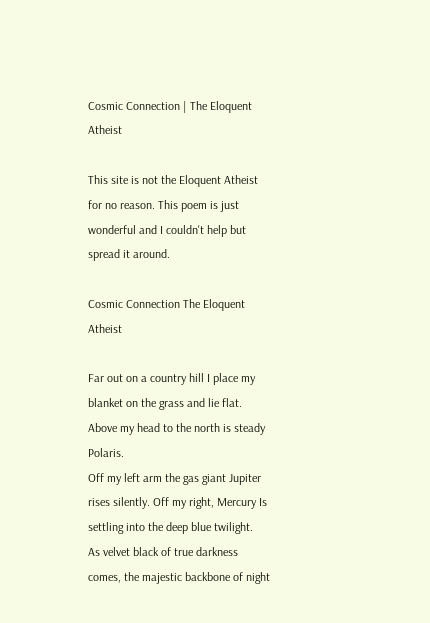Cosmic Connection | The Eloquent Atheist

This site is not the Eloquent Atheist for no reason. This poem is just wonderful and I couldn't help but spread it around.

Cosmic Connection The Eloquent Atheist

Far out on a country hill I place my blanket on the grass and lie flat.
Above my head to the north is steady Polaris.
Off my left arm the gas giant Jupiter rises silently. Off my right, Mercury Is settling into the deep blue twilight.
As velvet black of true darkness comes, the majestic backbone of night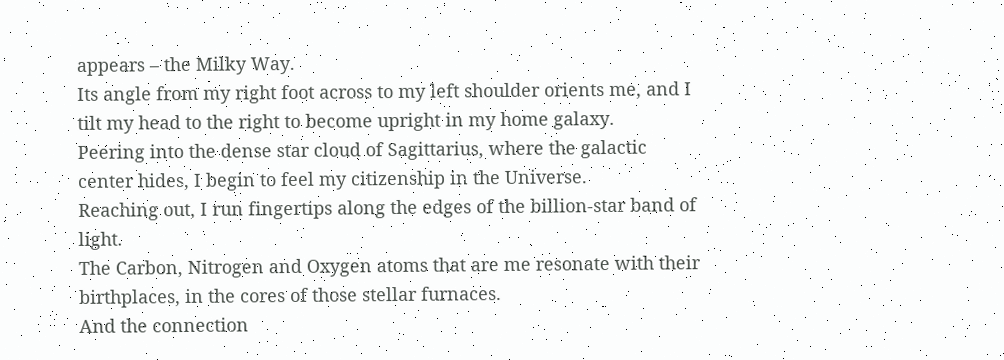appears – the Milky Way.
Its angle from my right foot across to my left shoulder orients me, and I tilt my head to the right to become upright in my home galaxy.
Peering into the dense star cloud of Sagittarius, where the galactic center hides, I begin to feel my citizenship in the Universe.
Reaching out, I run fingertips along the edges of the billion-star band of light.
The Carbon, Nitrogen and Oxygen atoms that are me resonate with their birthplaces, in the cores of those stellar furnaces.
And the connection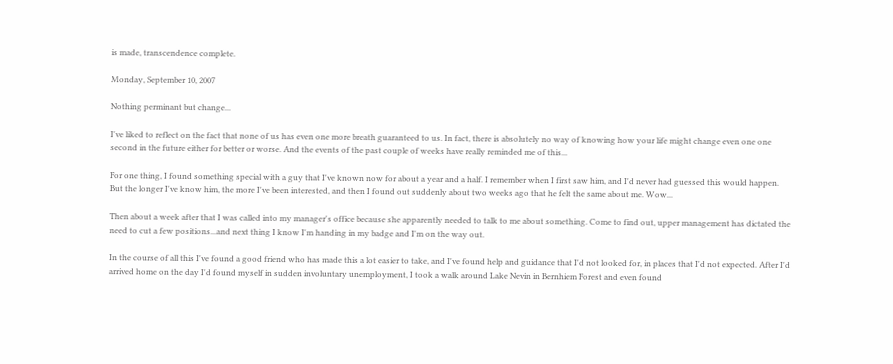is made, transcendence complete.

Monday, September 10, 2007

Nothing perminant but change...

I've liked to reflect on the fact that none of us has even one more breath guaranteed to us. In fact, there is absolutely no way of knowing how your life might change even one one second in the future either for better or worse. And the events of the past couple of weeks have really reminded me of this...

For one thing, I found something special with a guy that I've known now for about a year and a half. I remember when I first saw him, and I'd never had guessed this would happen. But the longer I've know him, the more I've been interested, and then I found out suddenly about two weeks ago that he felt the same about me. Wow...

Then about a week after that I was called into my manager's office because she apparently needed to talk to me about something. Come to find out, upper management has dictated the need to cut a few positions...and next thing I know I'm handing in my badge and I'm on the way out.

In the course of all this I've found a good friend who has made this a lot easier to take, and I've found help and guidance that I'd not looked for, in places that I'd not expected. After I'd arrived home on the day I'd found myself in sudden involuntary unemployment, I took a walk around Lake Nevin in Bernhiem Forest and even found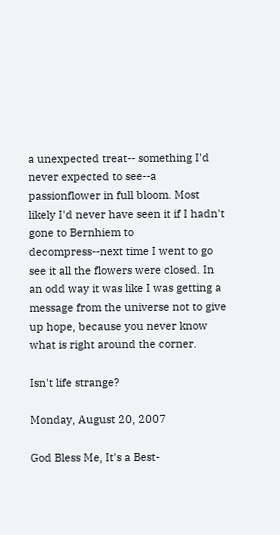a unexpected treat-- something I'd never expected to see--a passionflower in full bloom. Most likely I'd never have seen it if I hadn't gone to Bernhiem to decompress--next time I went to go see it all the flowers were closed. In an odd way it was like I was getting a message from the universe not to give up hope, because you never know what is right around the corner.

Isn't life strange?

Monday, August 20, 2007

God Bless Me, It's a Best-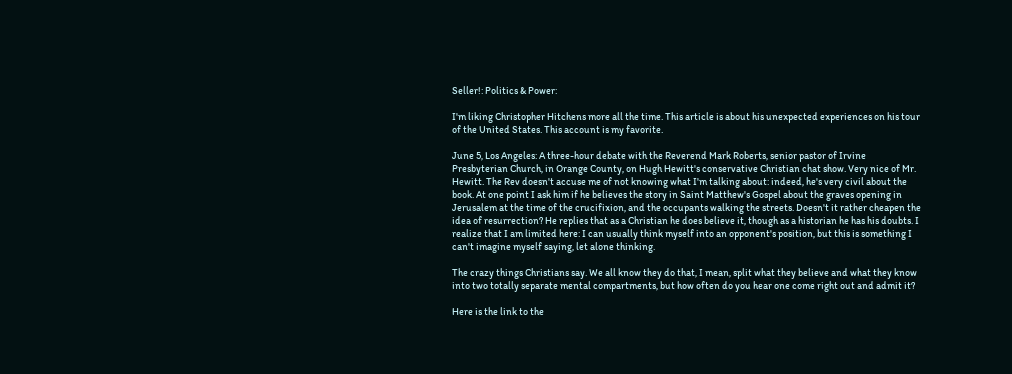Seller!: Politics & Power:

I'm liking Christopher Hitchens more all the time. This article is about his unexpected experiences on his tour of the United States. This account is my favorite.

June 5, Los Angeles: A three-hour debate with the Reverend Mark Roberts, senior pastor of Irvine Presbyterian Church, in Orange County, on Hugh Hewitt's conservative Christian chat show. Very nice of Mr. Hewitt. The Rev doesn't accuse me of not knowing what I'm talking about: indeed, he's very civil about the book. At one point I ask him if he believes the story in Saint Matthew's Gospel about the graves opening in Jerusalem at the time of the crucifixion, and the occupants walking the streets. Doesn't it rather cheapen the idea of resurrection? He replies that as a Christian he does believe it, though as a historian he has his doubts. I realize that I am limited here: I can usually think myself into an opponent's position, but this is something I can't imagine myself saying, let alone thinking.

The crazy things Christians say. We all know they do that, I mean, split what they believe and what they know into two totally separate mental compartments, but how often do you hear one come right out and admit it?

Here is the link to the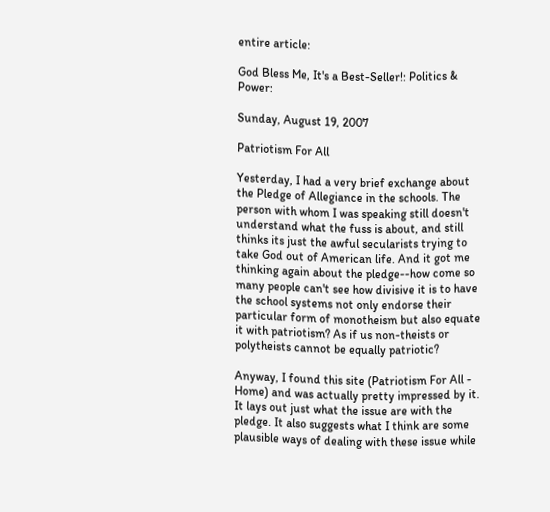entire article:

God Bless Me, It's a Best-Seller!: Politics & Power:

Sunday, August 19, 2007

Patriotism For All

Yesterday, I had a very brief exchange about the Pledge of Allegiance in the schools. The person with whom I was speaking still doesn't understand what the fuss is about, and still thinks its just the awful secularists trying to take God out of American life. And it got me thinking again about the pledge--how come so many people can't see how divisive it is to have the school systems not only endorse their particular form of monotheism but also equate it with patriotism? As if us non-theists or polytheists cannot be equally patriotic?

Anyway, I found this site (Patriotism For All - Home) and was actually pretty impressed by it. It lays out just what the issue are with the pledge. It also suggests what I think are some plausible ways of dealing with these issue while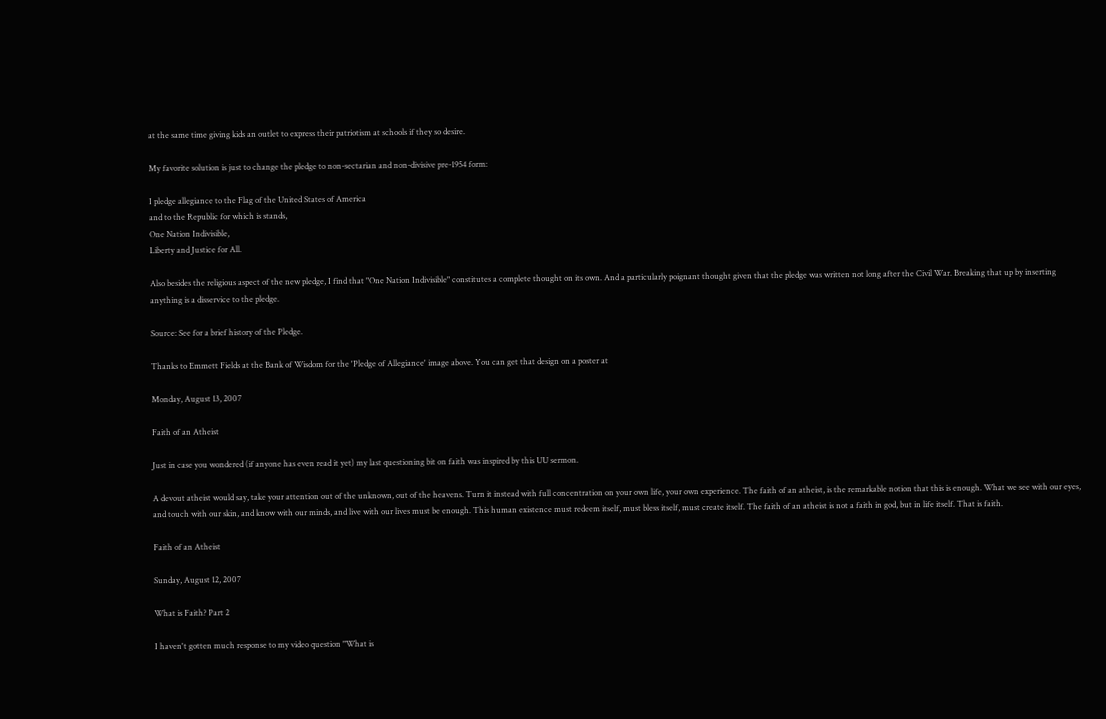at the same time giving kids an outlet to express their patriotism at schools if they so desire.

My favorite solution is just to change the pledge to non-sectarian and non-divisive pre-1954 form:

I pledge allegiance to the Flag of the United States of America
and to the Republic for which is stands,
One Nation Indivisible,
Liberty and Justice for All.

Also besides the religious aspect of the new pledge, I find that "One Nation Indivisible" constitutes a complete thought on its own. And a particularly poignant thought given that the pledge was written not long after the Civil War. Breaking that up by inserting anything is a disservice to the pledge.

Source: See for a brief history of the Pledge.

Thanks to Emmett Fields at the Bank of Wisdom for the 'Pledge of Allegiance' image above. You can get that design on a poster at

Monday, August 13, 2007

Faith of an Atheist

Just in case you wondered (if anyone has even read it yet) my last questioning bit on faith was inspired by this UU sermon.

A devout atheist would say, take your attention out of the unknown, out of the heavens. Turn it instead with full concentration on your own life, your own experience. The faith of an atheist, is the remarkable notion that this is enough. What we see with our eyes, and touch with our skin, and know with our minds, and live with our lives must be enough. This human existence must redeem itself, must bless itself, must create itself. The faith of an atheist is not a faith in god, but in life itself. That is faith.

Faith of an Atheist

Sunday, August 12, 2007

What is Faith? Part 2

I haven't gotten much response to my video question "What is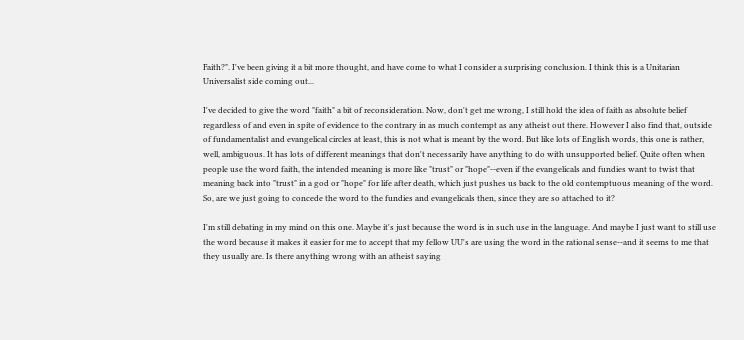Faith?". I've been giving it a bit more thought, and have come to what I consider a surprising conclusion. I think this is a Unitarian Universalist side coming out...

I've decided to give the word "faith" a bit of reconsideration. Now, don't get me wrong, I still hold the idea of faith as absolute belief regardless of and even in spite of evidence to the contrary in as much contempt as any atheist out there. However I also find that, outside of fundamentalist and evangelical circles at least, this is not what is meant by the word. But like lots of English words, this one is rather, well, ambiguous. It has lots of different meanings that don't necessarily have anything to do with unsupported belief. Quite often when people use the word faith, the intended meaning is more like "trust" or "hope"--even if the evangelicals and fundies want to twist that meaning back into "trust" in a god or "hope" for life after death, which just pushes us back to the old contemptuous meaning of the word. So, are we just going to concede the word to the fundies and evangelicals then, since they are so attached to it?

I'm still debating in my mind on this one. Maybe it's just because the word is in such use in the language. And maybe I just want to still use the word because it makes it easier for me to accept that my fellow UU's are using the word in the rational sense--and it seems to me that they usually are. Is there anything wrong with an atheist saying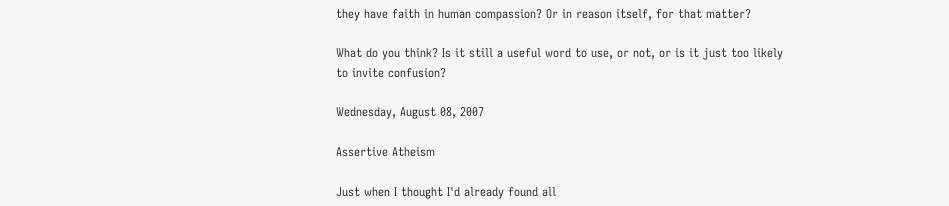they have faith in human compassion? Or in reason itself, for that matter?

What do you think? Is it still a useful word to use, or not, or is it just too likely to invite confusion?

Wednesday, August 08, 2007

Assertive Atheism

Just when I thought I'd already found all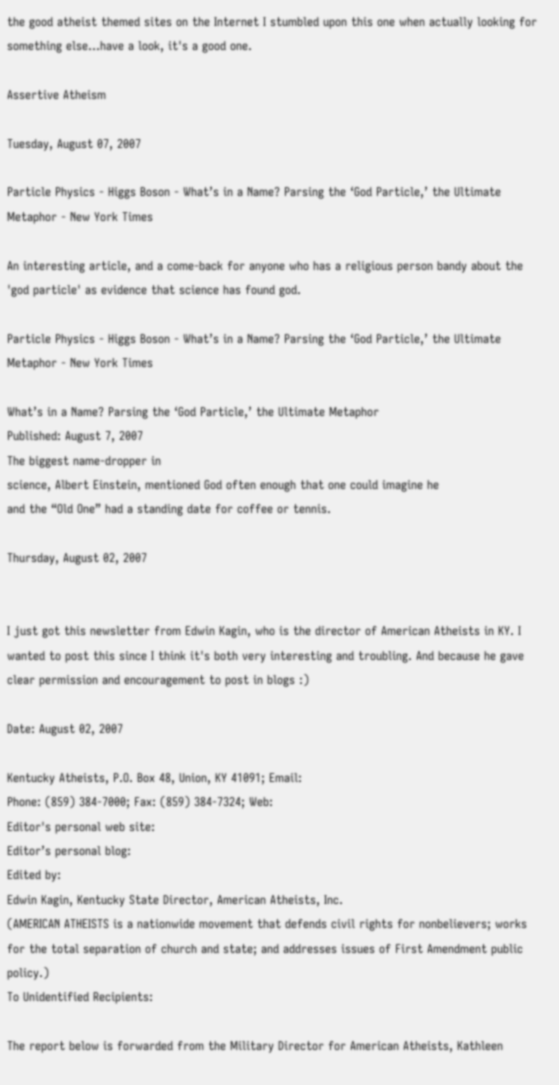the good atheist themed sites on the Internet I stumbled upon this one when actually looking for something else...have a look, it's a good one.

Assertive Atheism

Tuesday, August 07, 2007

Particle Physics - Higgs Boson - What’s in a Name? Parsing the ‘God Particle,’ the Ultimate Metaphor - New York Times

An interesting article, and a come-back for anyone who has a religious person bandy about the 'god particle' as evidence that science has found god.

Particle Physics - Higgs Boson - What’s in a Name? Parsing the ‘God Particle,’ the Ultimate Metaphor - New York Times

What’s in a Name? Parsing the ‘God Particle,’ the Ultimate Metaphor
Published: August 7, 2007
The biggest name-dropper in
science, Albert Einstein, mentioned God often enough that one could imagine he
and the “Old One” had a standing date for coffee or tennis.

Thursday, August 02, 2007


I just got this newsletter from Edwin Kagin, who is the director of American Atheists in KY. I wanted to post this since I think it's both very interesting and troubling. And because he gave clear permission and encouragement to post in blogs :)

Date: August 02, 2007

Kentucky Atheists, P.O. Box 48, Union, KY 41091; Email:
Phone: (859) 384-7000; Fax: (859) 384-7324; Web:
Editor's personal web site:
Editor’s personal blog:
Edited by:
Edwin Kagin, Kentucky State Director, American Atheists, Inc.
(AMERICAN ATHEISTS is a nationwide movement that defends civil rights for nonbelievers; works for the total separation of church and state; and addresses issues of First Amendment public policy.)
To Unidentified Recipients:

The report below is forwarded from the Military Director for American Atheists, Kathleen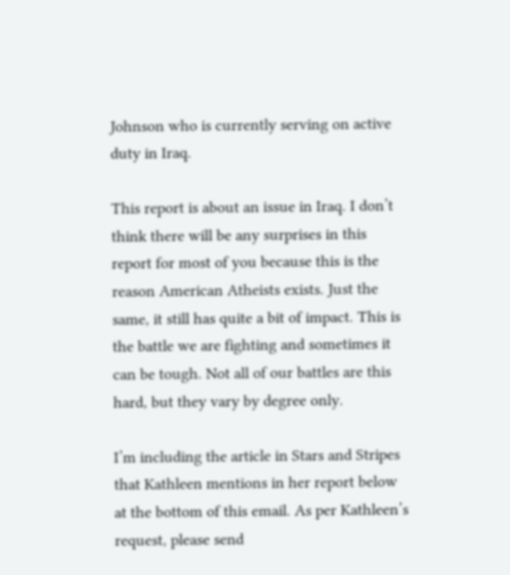Johnson who is currently serving on active duty in Iraq.

This report is about an issue in Iraq. I don’t think there will be any surprises in this report for most of you because this is the reason American Atheists exists. Just the same, it still has quite a bit of impact. This is the battle we are fighting and sometimes it can be tough. Not all of our battles are this hard, but they vary by degree only.

I’m including the article in Stars and Stripes that Kathleen mentions in her report below at the bottom of this email. As per Kathleen’s request, please send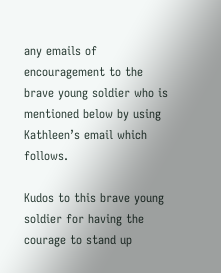any emails of encouragement to the brave young soldier who is mentioned below by using Kathleen’s email which follows.

Kudos to this brave young soldier for having the courage to stand up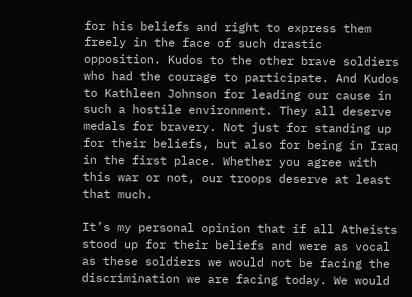for his beliefs and right to express them freely in the face of such drastic opposition. Kudos to the other brave soldiers who had the courage to participate. And Kudos to Kathleen Johnson for leading our cause in such a hostile environment. They all deserve medals for bravery. Not just for standing up for their beliefs, but also for being in Iraq in the first place. Whether you agree with this war or not, our troops deserve at least that much.

It’s my personal opinion that if all Atheists stood up for their beliefs and were as vocal as these soldiers we would not be facing the discrimination we are facing today. We would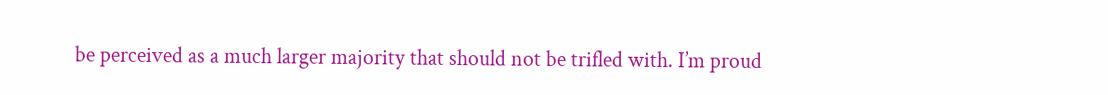be perceived as a much larger majority that should not be trifled with. I’m proud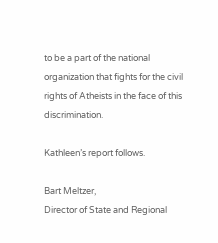to be a part of the national organization that fights for the civil rights of Atheists in the face of this discrimination.

Kathleen’s report follows.

Bart Meltzer,
Director of State and Regional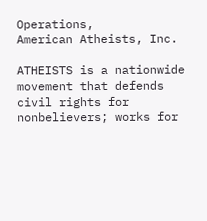Operations,
American Atheists, Inc.

ATHEISTS is a nationwide movement that defends civil rights for nonbelievers; works for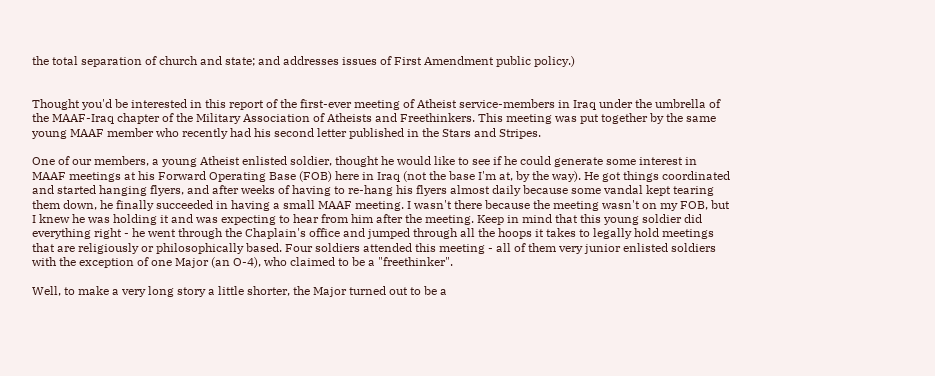the total separation of church and state; and addresses issues of First Amendment public policy.)


Thought you'd be interested in this report of the first-ever meeting of Atheist service-members in Iraq under the umbrella of the MAAF-Iraq chapter of the Military Association of Atheists and Freethinkers. This meeting was put together by the same young MAAF member who recently had his second letter published in the Stars and Stripes.

One of our members, a young Atheist enlisted soldier, thought he would like to see if he could generate some interest in MAAF meetings at his Forward Operating Base (FOB) here in Iraq (not the base I'm at, by the way). He got things coordinated and started hanging flyers, and after weeks of having to re-hang his flyers almost daily because some vandal kept tearing them down, he finally succeeded in having a small MAAF meeting. I wasn't there because the meeting wasn't on my FOB, but I knew he was holding it and was expecting to hear from him after the meeting. Keep in mind that this young soldier did everything right - he went through the Chaplain's office and jumped through all the hoops it takes to legally hold meetings that are religiously or philosophically based. Four soldiers attended this meeting - all of them very junior enlisted soldiers with the exception of one Major (an O-4), who claimed to be a "freethinker".

Well, to make a very long story a little shorter, the Major turned out to be a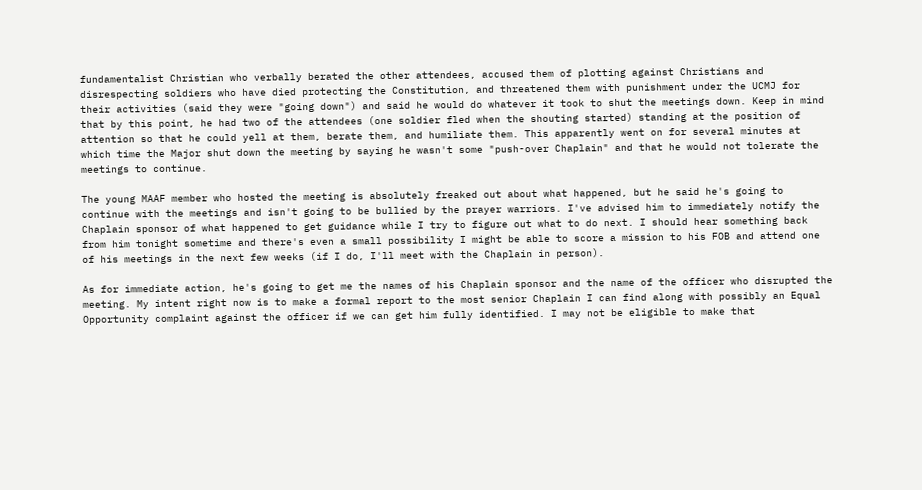fundamentalist Christian who verbally berated the other attendees, accused them of plotting against Christians and disrespecting soldiers who have died protecting the Constitution, and threatened them with punishment under the UCMJ for their activities (said they were "going down") and said he would do whatever it took to shut the meetings down. Keep in mind that by this point, he had two of the attendees (one soldier fled when the shouting started) standing at the position of attention so that he could yell at them, berate them, and humiliate them. This apparently went on for several minutes at which time the Major shut down the meeting by saying he wasn't some "push-over Chaplain" and that he would not tolerate the meetings to continue.

The young MAAF member who hosted the meeting is absolutely freaked out about what happened, but he said he's going to continue with the meetings and isn't going to be bullied by the prayer warriors. I've advised him to immediately notify the Chaplain sponsor of what happened to get guidance while I try to figure out what to do next. I should hear something back from him tonight sometime and there's even a small possibility I might be able to score a mission to his FOB and attend one of his meetings in the next few weeks (if I do, I'll meet with the Chaplain in person).

As for immediate action, he's going to get me the names of his Chaplain sponsor and the name of the officer who disrupted the meeting. My intent right now is to make a formal report to the most senior Chaplain I can find along with possibly an Equal Opportunity complaint against the officer if we can get him fully identified. I may not be eligible to make that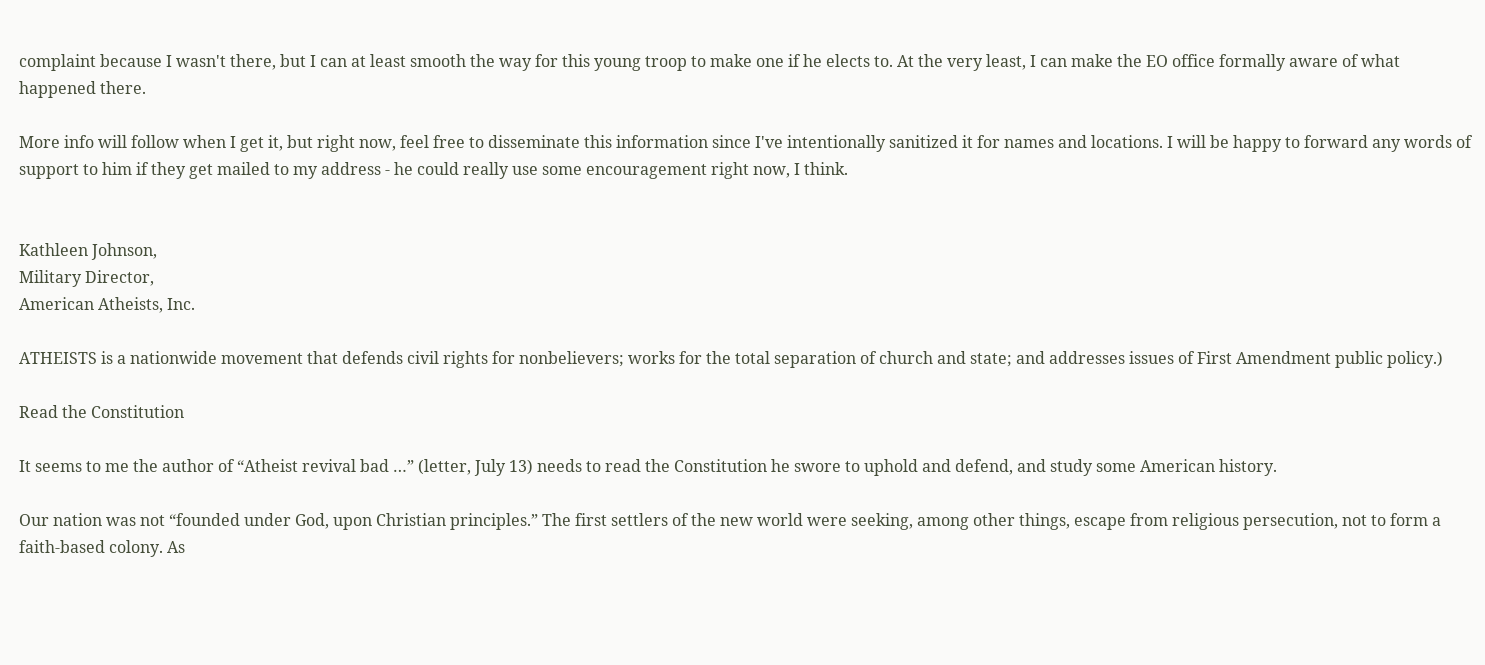complaint because I wasn't there, but I can at least smooth the way for this young troop to make one if he elects to. At the very least, I can make the EO office formally aware of what happened there.

More info will follow when I get it, but right now, feel free to disseminate this information since I've intentionally sanitized it for names and locations. I will be happy to forward any words of support to him if they get mailed to my address - he could really use some encouragement right now, I think.


Kathleen Johnson,
Military Director,
American Atheists, Inc.

ATHEISTS is a nationwide movement that defends civil rights for nonbelievers; works for the total separation of church and state; and addresses issues of First Amendment public policy.)

Read the Constitution

It seems to me the author of “Atheist revival bad …” (letter, July 13) needs to read the Constitution he swore to uphold and defend, and study some American history.

Our nation was not “founded under God, upon Christian principles.” The first settlers of the new world were seeking, among other things, escape from religious persecution, not to form a faith-based colony. As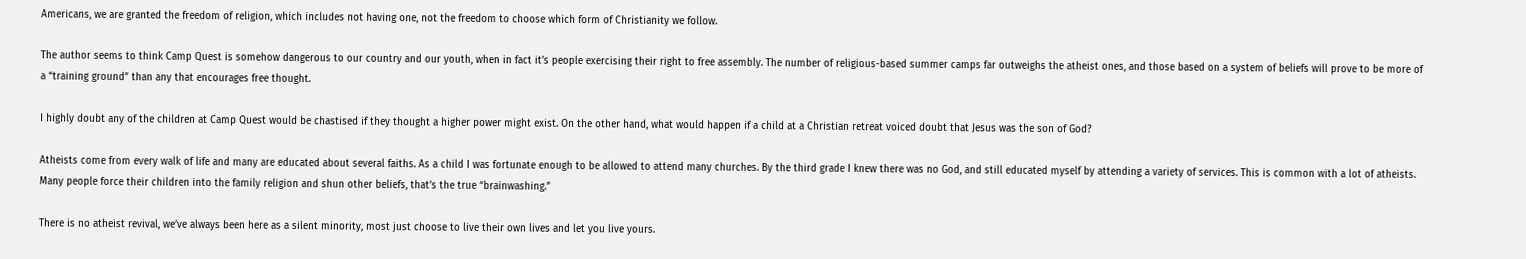Americans, we are granted the freedom of religion, which includes not having one, not the freedom to choose which form of Christianity we follow.

The author seems to think Camp Quest is somehow dangerous to our country and our youth, when in fact it’s people exercising their right to free assembly. The number of religious-based summer camps far outweighs the atheist ones, and those based on a system of beliefs will prove to be more of a “training ground” than any that encourages free thought.

I highly doubt any of the children at Camp Quest would be chastised if they thought a higher power might exist. On the other hand, what would happen if a child at a Christian retreat voiced doubt that Jesus was the son of God?

Atheists come from every walk of life and many are educated about several faiths. As a child I was fortunate enough to be allowed to attend many churches. By the third grade I knew there was no God, and still educated myself by attending a variety of services. This is common with a lot of atheists. Many people force their children into the family religion and shun other beliefs, that’s the true “brainwashing.”

There is no atheist revival, we’ve always been here as a silent minority, most just choose to live their own lives and let you live yours.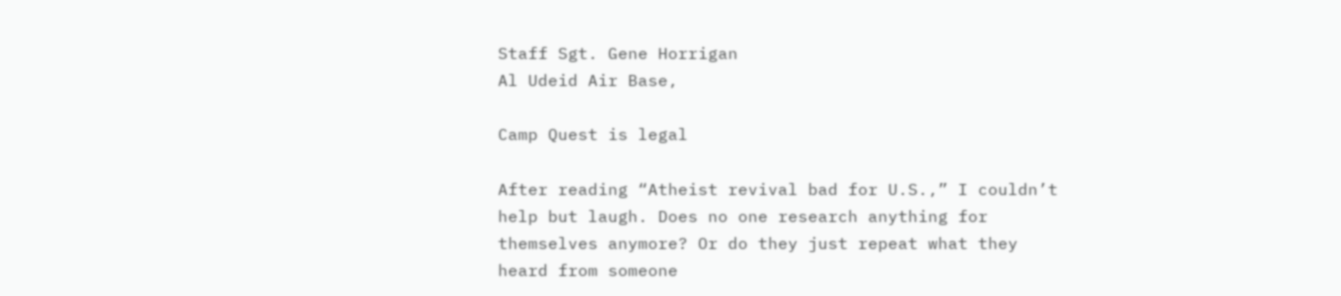Staff Sgt. Gene Horrigan
Al Udeid Air Base,

Camp Quest is legal

After reading “Atheist revival bad for U.S.,” I couldn’t help but laugh. Does no one research anything for themselves anymore? Or do they just repeat what they heard from someone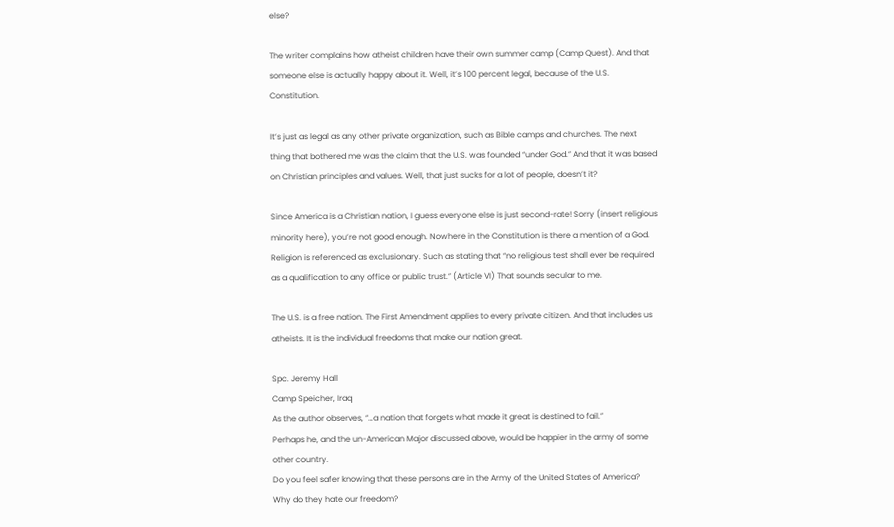else?

The writer complains how atheist children have their own summer camp (Camp Quest). And that someone else is actually happy about it. Well, it’s 100 percent legal, because of the U.S. Constitution.

It’s just as legal as any other private organization, such as Bible camps and churches. The next thing that bothered me was the claim that the U.S. was founded “under God.” And that it was based on Christian principles and values. Well, that just sucks for a lot of people, doesn’t it?

Since America is a Christian nation, I guess everyone else is just second-rate! Sorry (insert religious minority here), you’re not good enough. Nowhere in the Constitution is there a mention of a God. Religion is referenced as exclusionary. Such as stating that “no religious test shall ever be required as a qualification to any office or public trust.” (Article VI) That sounds secular to me.

The U.S. is a free nation. The First Amendment applies to every private citizen. And that includes us atheists. It is the individual freedoms that make our nation great.

Spc. Jeremy Hall
Camp Speicher, Iraq
As the author observes, “…a nation that forgets what made it great is destined to fail.”
Perhaps he, and the un-American Major discussed above, would be happier in the army of some other country.
Do you feel safer knowing that these persons are in the Army of the United States of America?
Why do they hate our freedom?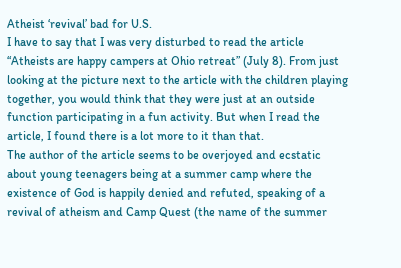Atheist ‘revival’ bad for U.S.
I have to say that I was very disturbed to read the article “Atheists are happy campers at Ohio retreat” (July 8). From just looking at the picture next to the article with the children playing together, you would think that they were just at an outside function participating in a fun activity. But when I read the article, I found there is a lot more to it than that.
The author of the article seems to be overjoyed and ecstatic about young teenagers being at a summer camp where the existence of God is happily denied and refuted, speaking of a revival of atheism and Camp Quest (the name of the summer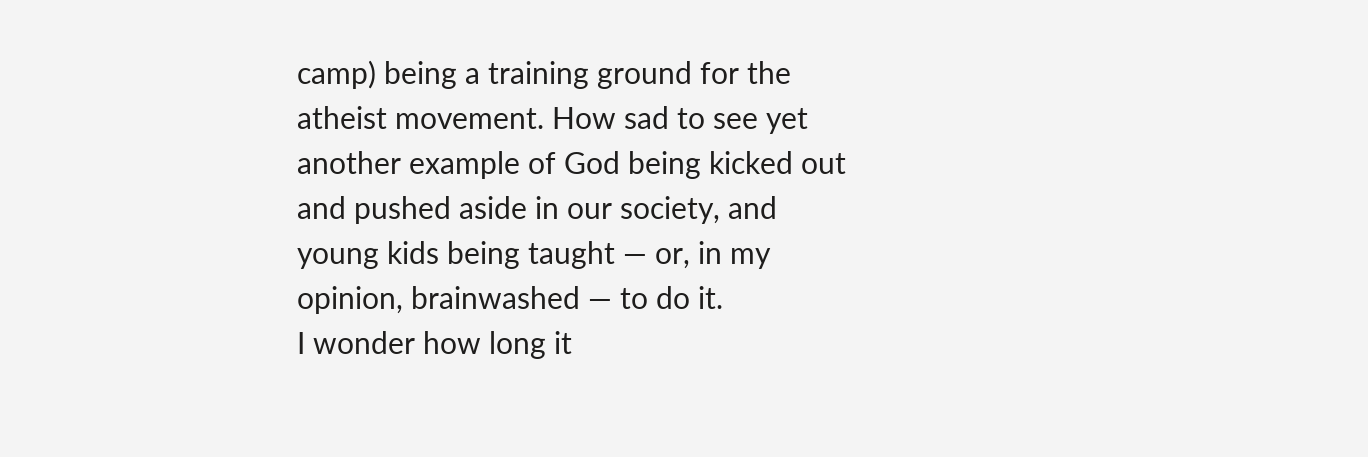camp) being a training ground for the atheist movement. How sad to see yet another example of God being kicked out and pushed aside in our society, and young kids being taught — or, in my opinion, brainwashed — to do it.
I wonder how long it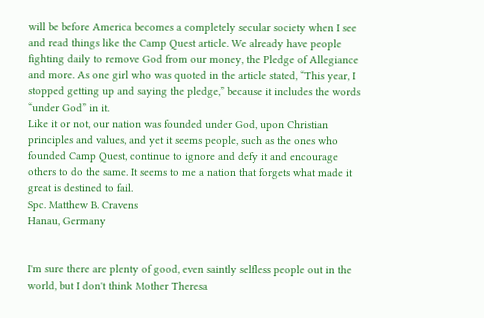will be before America becomes a completely secular society when I see and read things like the Camp Quest article. We already have people fighting daily to remove God from our money, the Pledge of Allegiance and more. As one girl who was quoted in the article stated, “This year, I stopped getting up and saying the pledge,” because it includes the words “under God” in it.
Like it or not, our nation was founded under God, upon Christian principles and values, and yet it seems people, such as the ones who founded Camp Quest, continue to ignore and defy it and encourage others to do the same. It seems to me a nation that forgets what made it great is destined to fail.
Spc. Matthew B. Cravens
Hanau, Germany


I'm sure there are plenty of good, even saintly selfless people out in the world, but I don't think Mother Theresa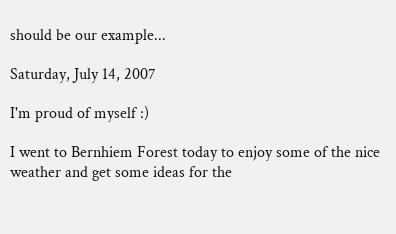should be our example...

Saturday, July 14, 2007

I'm proud of myself :)

I went to Bernhiem Forest today to enjoy some of the nice weather and get some ideas for the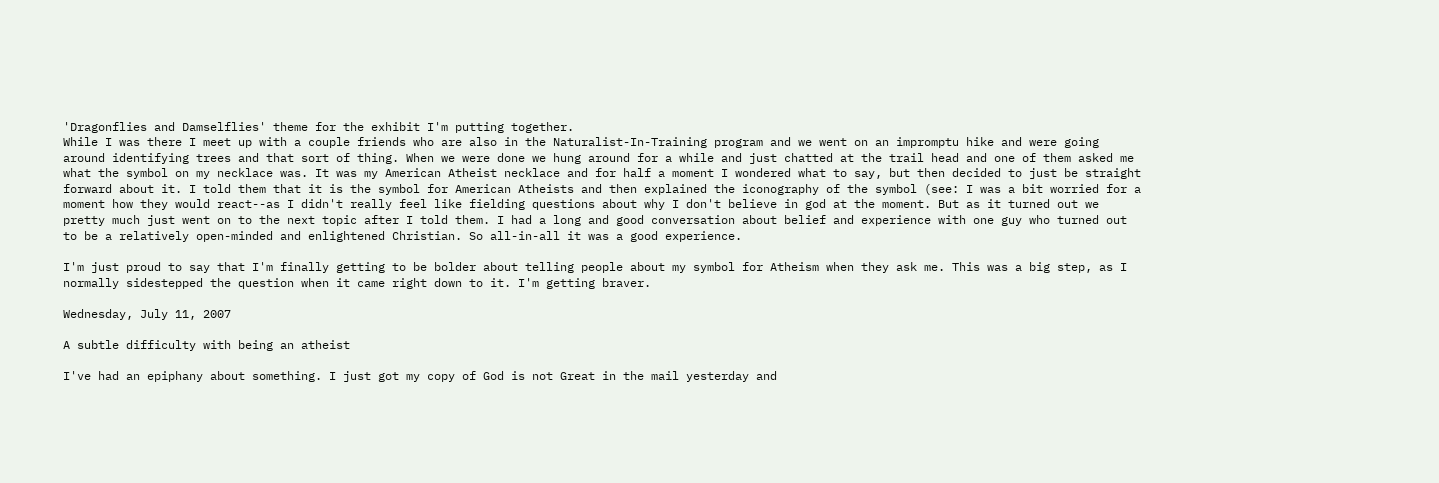'Dragonflies and Damselflies' theme for the exhibit I'm putting together.
While I was there I meet up with a couple friends who are also in the Naturalist-In-Training program and we went on an impromptu hike and were going around identifying trees and that sort of thing. When we were done we hung around for a while and just chatted at the trail head and one of them asked me what the symbol on my necklace was. It was my American Atheist necklace and for half a moment I wondered what to say, but then decided to just be straight forward about it. I told them that it is the symbol for American Atheists and then explained the iconography of the symbol (see: I was a bit worried for a moment how they would react--as I didn't really feel like fielding questions about why I don't believe in god at the moment. But as it turned out we pretty much just went on to the next topic after I told them. I had a long and good conversation about belief and experience with one guy who turned out to be a relatively open-minded and enlightened Christian. So all-in-all it was a good experience.

I'm just proud to say that I'm finally getting to be bolder about telling people about my symbol for Atheism when they ask me. This was a big step, as I normally sidestepped the question when it came right down to it. I'm getting braver.

Wednesday, July 11, 2007

A subtle difficulty with being an atheist

I've had an epiphany about something. I just got my copy of God is not Great in the mail yesterday and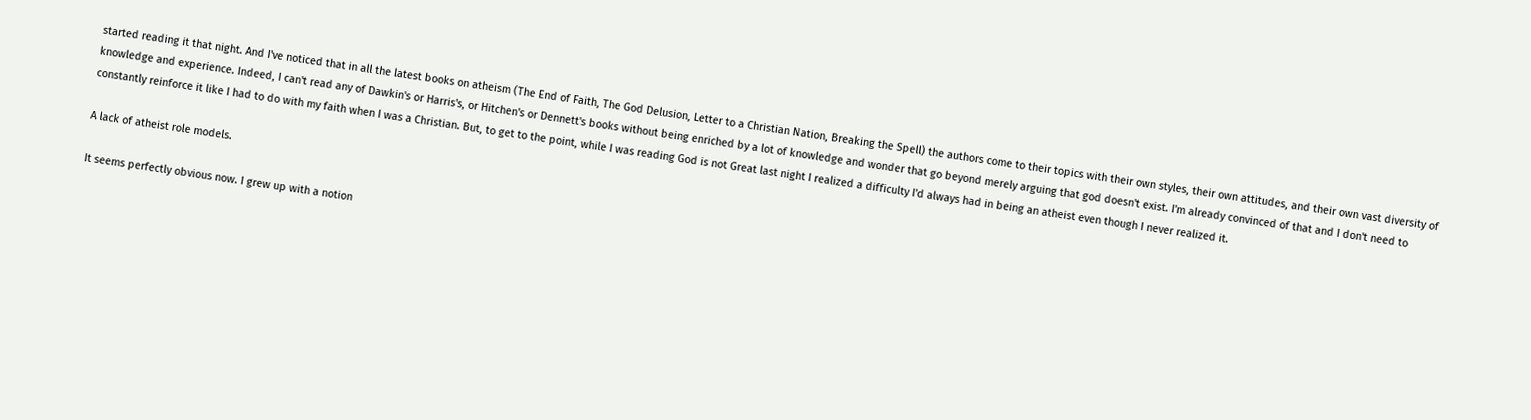started reading it that night. And I've noticed that in all the latest books on atheism (The End of Faith, The God Delusion, Letter to a Christian Nation, Breaking the Spell) the authors come to their topics with their own styles, their own attitudes, and their own vast diversity of knowledge and experience. Indeed, I can't read any of Dawkin's or Harris's, or Hitchen's or Dennett's books without being enriched by a lot of knowledge and wonder that go beyond merely arguing that god doesn't exist. I'm already convinced of that and I don't need to constantly reinforce it like I had to do with my faith when I was a Christian. But, to get to the point, while I was reading God is not Great last night I realized a difficulty I'd always had in being an atheist even though I never realized it.

A lack of atheist role models.

It seems perfectly obvious now. I grew up with a notion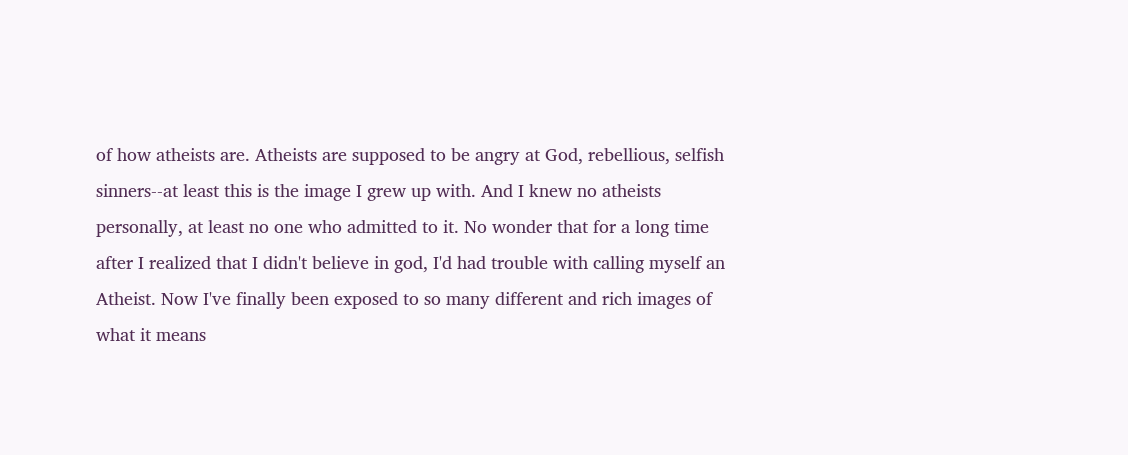of how atheists are. Atheists are supposed to be angry at God, rebellious, selfish sinners--at least this is the image I grew up with. And I knew no atheists personally, at least no one who admitted to it. No wonder that for a long time after I realized that I didn't believe in god, I'd had trouble with calling myself an Atheist. Now I've finally been exposed to so many different and rich images of what it means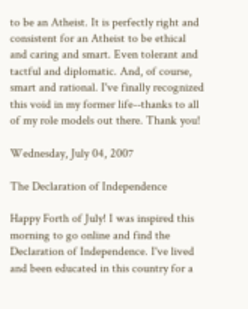to be an Atheist. It is perfectly right and consistent for an Atheist to be ethical and caring and smart. Even tolerant and tactful and diplomatic. And, of course, smart and rational. I've finally recognized this void in my former life--thanks to all of my role models out there. Thank you!

Wednesday, July 04, 2007

The Declaration of Independence

Happy Forth of July! I was inspired this morning to go online and find the Declaration of Independence. I've lived and been educated in this country for a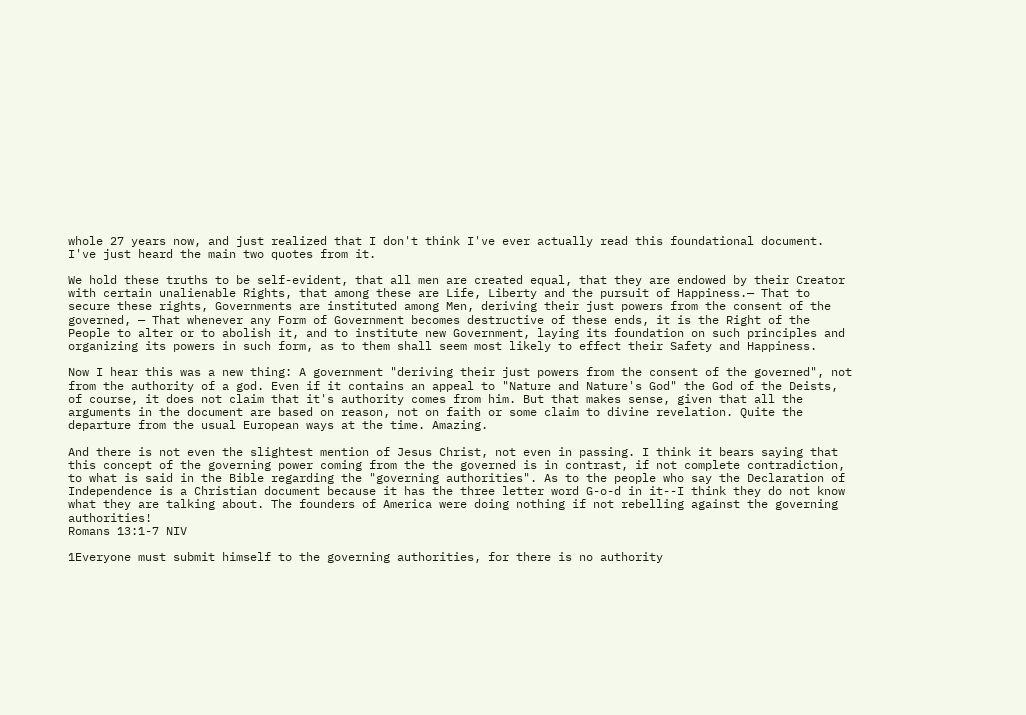whole 27 years now, and just realized that I don't think I've ever actually read this foundational document. I've just heard the main two quotes from it.

We hold these truths to be self-evident, that all men are created equal, that they are endowed by their Creator with certain unalienable Rights, that among these are Life, Liberty and the pursuit of Happiness.— That to secure these rights, Governments are instituted among Men, deriving their just powers from the consent of the governed, — That whenever any Form of Government becomes destructive of these ends, it is the Right of the People to alter or to abolish it, and to institute new Government, laying its foundation on such principles and organizing its powers in such form, as to them shall seem most likely to effect their Safety and Happiness.

Now I hear this was a new thing: A government "deriving their just powers from the consent of the governed", not from the authority of a god. Even if it contains an appeal to "Nature and Nature's God" the God of the Deists, of course, it does not claim that it's authority comes from him. But that makes sense, given that all the arguments in the document are based on reason, not on faith or some claim to divine revelation. Quite the departure from the usual European ways at the time. Amazing.

And there is not even the slightest mention of Jesus Christ, not even in passing. I think it bears saying that this concept of the governing power coming from the the governed is in contrast, if not complete contradiction, to what is said in the Bible regarding the "governing authorities". As to the people who say the Declaration of Independence is a Christian document because it has the three letter word G-o-d in it--I think they do not know what they are talking about. The founders of America were doing nothing if not rebelling against the governing authorities!
Romans 13:1-7 NIV

1Everyone must submit himself to the governing authorities, for there is no authority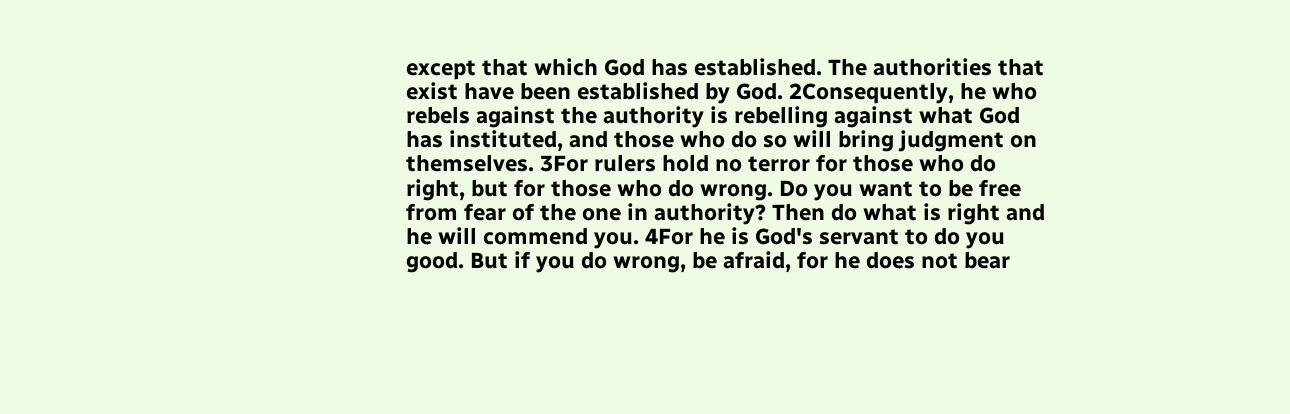except that which God has established. The authorities that exist have been established by God. 2Consequently, he who rebels against the authority is rebelling against what God has instituted, and those who do so will bring judgment on themselves. 3For rulers hold no terror for those who do right, but for those who do wrong. Do you want to be free from fear of the one in authority? Then do what is right and he will commend you. 4For he is God's servant to do you good. But if you do wrong, be afraid, for he does not bear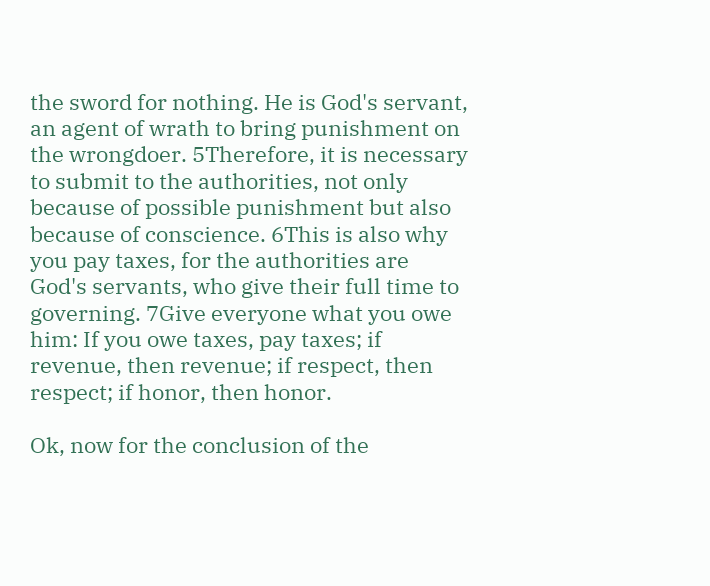the sword for nothing. He is God's servant, an agent of wrath to bring punishment on the wrongdoer. 5Therefore, it is necessary to submit to the authorities, not only because of possible punishment but also because of conscience. 6This is also why you pay taxes, for the authorities are God's servants, who give their full time to governing. 7Give everyone what you owe him: If you owe taxes, pay taxes; if revenue, then revenue; if respect, then respect; if honor, then honor.

Ok, now for the conclusion of the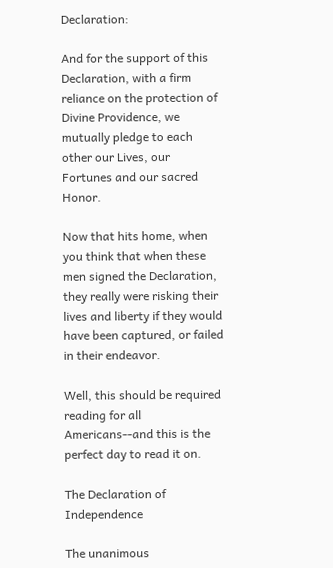Declaration:

And for the support of this Declaration, with a firm reliance on the protection of Divine Providence, we mutually pledge to each other our Lives, our Fortunes and our sacred Honor.

Now that hits home, when you think that when these men signed the Declaration, they really were risking their lives and liberty if they would have been captured, or failed in their endeavor.

Well, this should be required reading for all Americans--and this is the perfect day to read it on.

The Declaration of Independence

The unanimous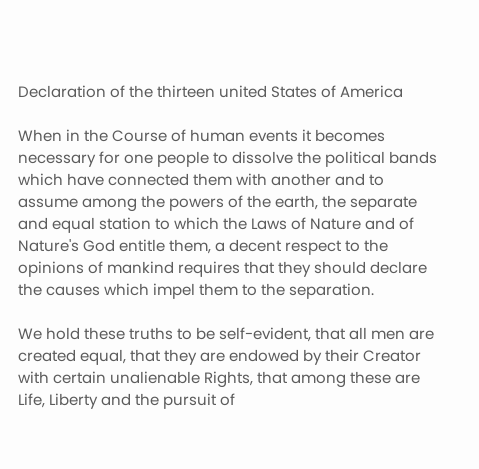Declaration of the thirteen united States of America

When in the Course of human events it becomes necessary for one people to dissolve the political bands which have connected them with another and to assume among the powers of the earth, the separate and equal station to which the Laws of Nature and of Nature's God entitle them, a decent respect to the opinions of mankind requires that they should declare the causes which impel them to the separation.

We hold these truths to be self-evident, that all men are created equal, that they are endowed by their Creator with certain unalienable Rights, that among these are Life, Liberty and the pursuit of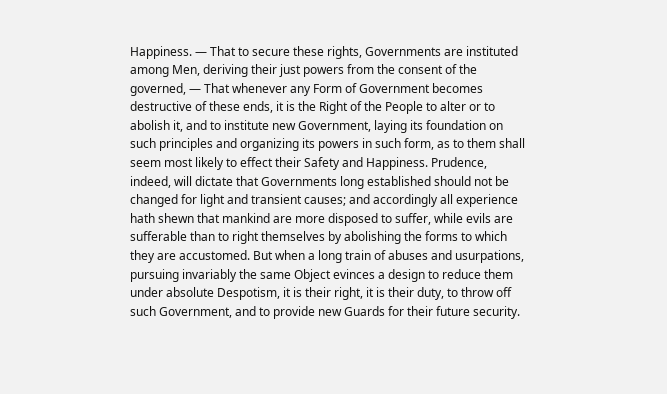Happiness. — That to secure these rights, Governments are instituted among Men, deriving their just powers from the consent of the governed, — That whenever any Form of Government becomes destructive of these ends, it is the Right of the People to alter or to abolish it, and to institute new Government, laying its foundation on such principles and organizing its powers in such form, as to them shall seem most likely to effect their Safety and Happiness. Prudence, indeed, will dictate that Governments long established should not be changed for light and transient causes; and accordingly all experience hath shewn that mankind are more disposed to suffer, while evils are sufferable than to right themselves by abolishing the forms to which they are accustomed. But when a long train of abuses and usurpations, pursuing invariably the same Object evinces a design to reduce them under absolute Despotism, it is their right, it is their duty, to throw off such Government, and to provide new Guards for their future security.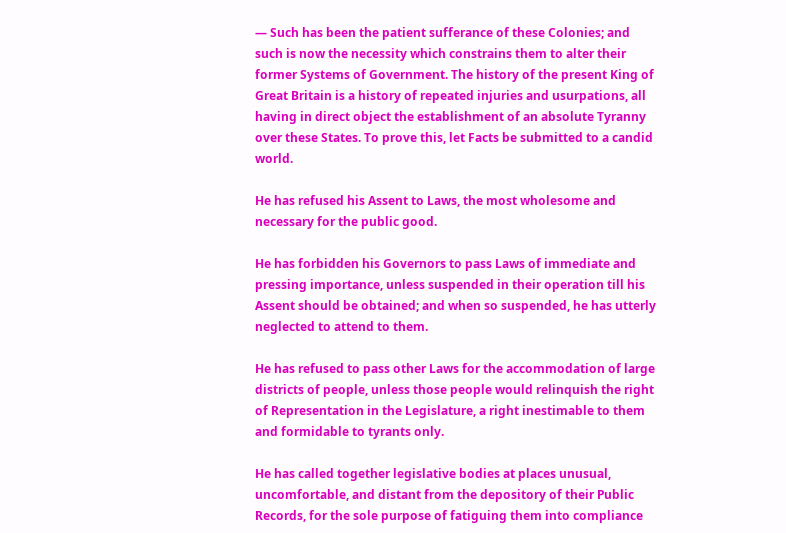— Such has been the patient sufferance of these Colonies; and such is now the necessity which constrains them to alter their former Systems of Government. The history of the present King of Great Britain is a history of repeated injuries and usurpations, all having in direct object the establishment of an absolute Tyranny over these States. To prove this, let Facts be submitted to a candid world.

He has refused his Assent to Laws, the most wholesome and necessary for the public good.

He has forbidden his Governors to pass Laws of immediate and pressing importance, unless suspended in their operation till his Assent should be obtained; and when so suspended, he has utterly neglected to attend to them.

He has refused to pass other Laws for the accommodation of large districts of people, unless those people would relinquish the right of Representation in the Legislature, a right inestimable to them and formidable to tyrants only.

He has called together legislative bodies at places unusual, uncomfortable, and distant from the depository of their Public Records, for the sole purpose of fatiguing them into compliance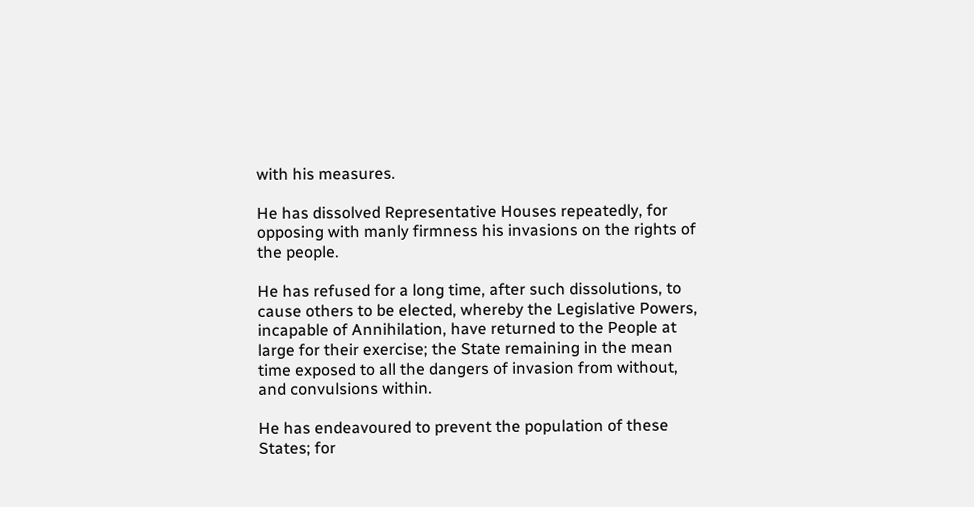with his measures.

He has dissolved Representative Houses repeatedly, for opposing with manly firmness his invasions on the rights of the people.

He has refused for a long time, after such dissolutions, to cause others to be elected, whereby the Legislative Powers, incapable of Annihilation, have returned to the People at large for their exercise; the State remaining in the mean time exposed to all the dangers of invasion from without, and convulsions within.

He has endeavoured to prevent the population of these States; for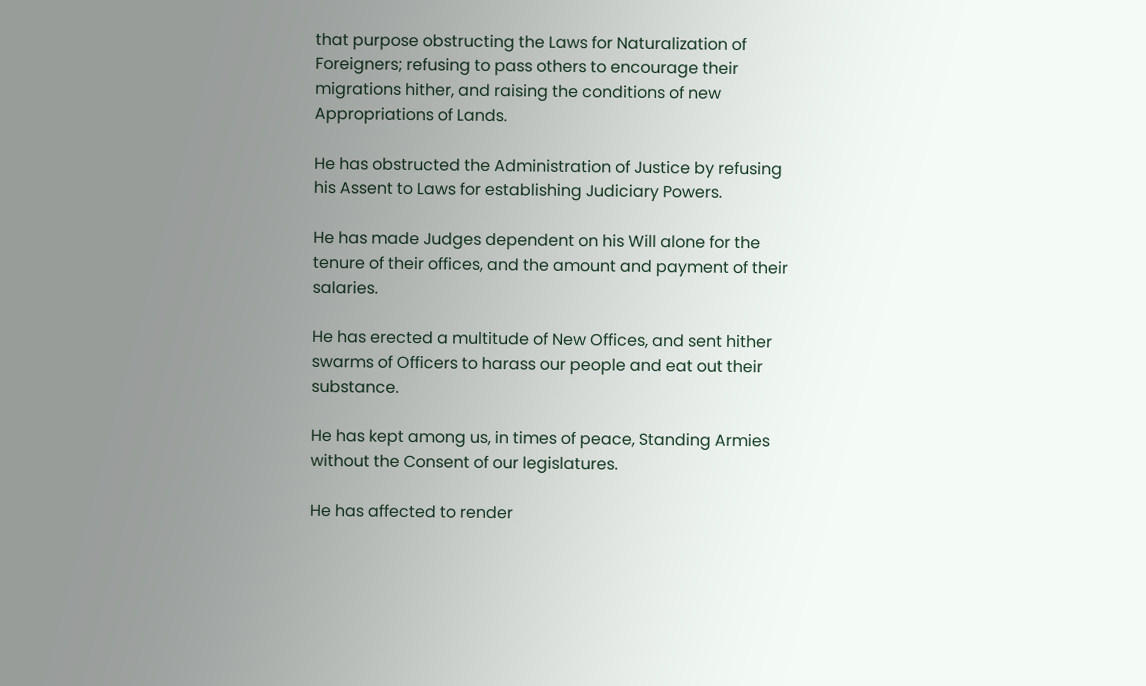that purpose obstructing the Laws for Naturalization of Foreigners; refusing to pass others to encourage their migrations hither, and raising the conditions of new Appropriations of Lands.

He has obstructed the Administration of Justice by refusing his Assent to Laws for establishing Judiciary Powers.

He has made Judges dependent on his Will alone for the tenure of their offices, and the amount and payment of their salaries.

He has erected a multitude of New Offices, and sent hither swarms of Officers to harass our people and eat out their substance.

He has kept among us, in times of peace, Standing Armies without the Consent of our legislatures.

He has affected to render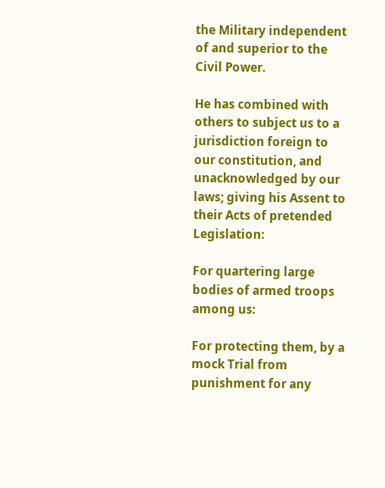the Military independent of and superior to the Civil Power.

He has combined with others to subject us to a jurisdiction foreign to our constitution, and unacknowledged by our laws; giving his Assent to their Acts of pretended Legislation:

For quartering large bodies of armed troops among us:

For protecting them, by a mock Trial from punishment for any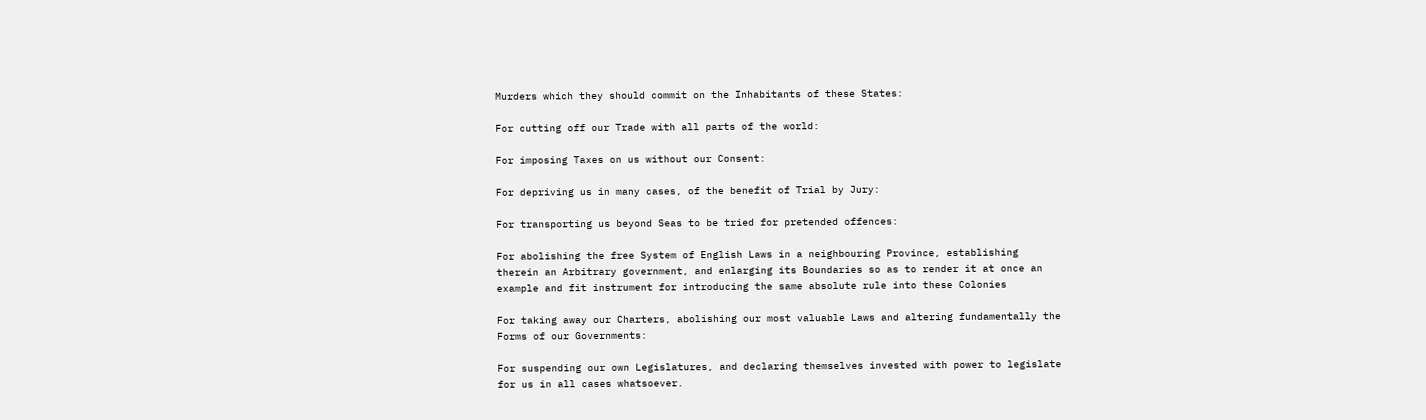Murders which they should commit on the Inhabitants of these States:

For cutting off our Trade with all parts of the world:

For imposing Taxes on us without our Consent:

For depriving us in many cases, of the benefit of Trial by Jury:

For transporting us beyond Seas to be tried for pretended offences:

For abolishing the free System of English Laws in a neighbouring Province, establishing therein an Arbitrary government, and enlarging its Boundaries so as to render it at once an example and fit instrument for introducing the same absolute rule into these Colonies

For taking away our Charters, abolishing our most valuable Laws and altering fundamentally the Forms of our Governments:

For suspending our own Legislatures, and declaring themselves invested with power to legislate for us in all cases whatsoever.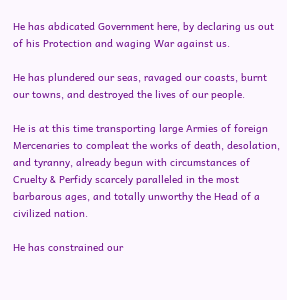He has abdicated Government here, by declaring us out of his Protection and waging War against us.

He has plundered our seas, ravaged our coasts, burnt our towns, and destroyed the lives of our people.

He is at this time transporting large Armies of foreign Mercenaries to compleat the works of death, desolation, and tyranny, already begun with circumstances of Cruelty & Perfidy scarcely paralleled in the most barbarous ages, and totally unworthy the Head of a civilized nation.

He has constrained our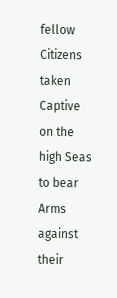fellow Citizens taken Captive on the high Seas to bear Arms against their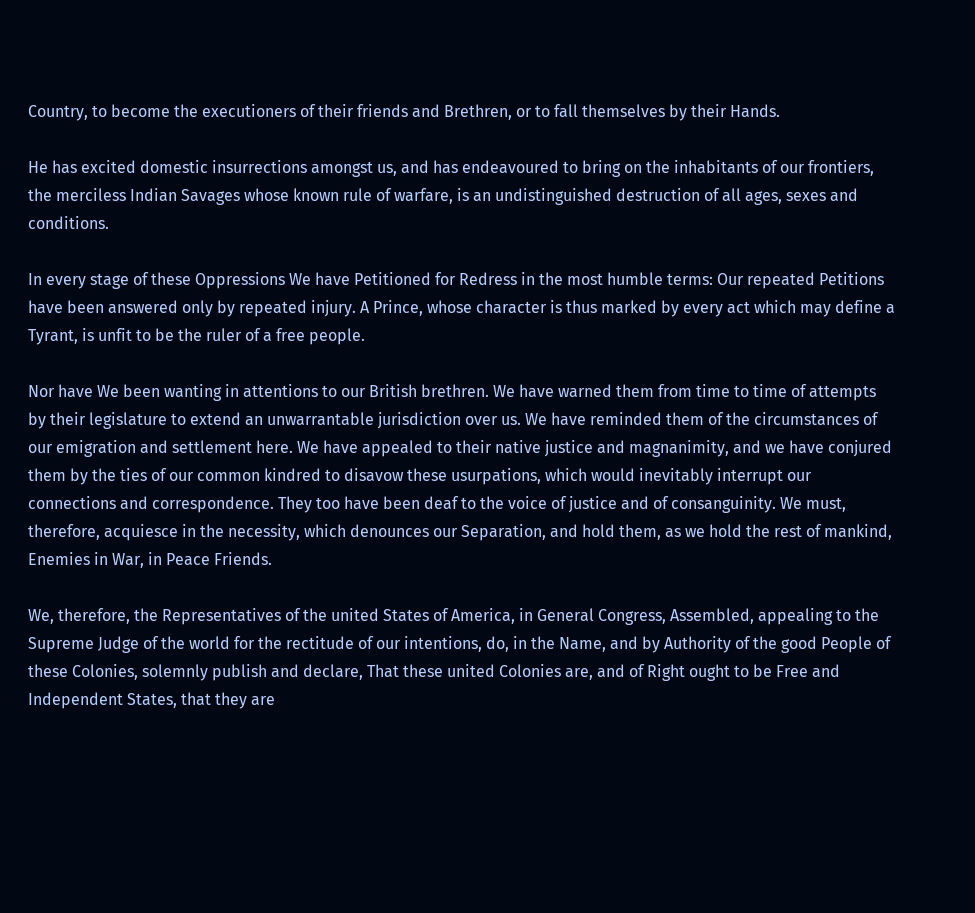Country, to become the executioners of their friends and Brethren, or to fall themselves by their Hands.

He has excited domestic insurrections amongst us, and has endeavoured to bring on the inhabitants of our frontiers, the merciless Indian Savages whose known rule of warfare, is an undistinguished destruction of all ages, sexes and conditions.

In every stage of these Oppressions We have Petitioned for Redress in the most humble terms: Our repeated Petitions have been answered only by repeated injury. A Prince, whose character is thus marked by every act which may define a Tyrant, is unfit to be the ruler of a free people.

Nor have We been wanting in attentions to our British brethren. We have warned them from time to time of attempts by their legislature to extend an unwarrantable jurisdiction over us. We have reminded them of the circumstances of our emigration and settlement here. We have appealed to their native justice and magnanimity, and we have conjured them by the ties of our common kindred to disavow these usurpations, which would inevitably interrupt our connections and correspondence. They too have been deaf to the voice of justice and of consanguinity. We must, therefore, acquiesce in the necessity, which denounces our Separation, and hold them, as we hold the rest of mankind, Enemies in War, in Peace Friends.

We, therefore, the Representatives of the united States of America, in General Congress, Assembled, appealing to the Supreme Judge of the world for the rectitude of our intentions, do, in the Name, and by Authority of the good People of these Colonies, solemnly publish and declare, That these united Colonies are, and of Right ought to be Free and Independent States, that they are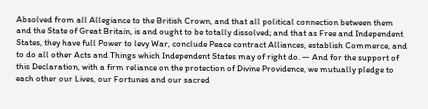Absolved from all Allegiance to the British Crown, and that all political connection between them and the State of Great Britain, is and ought to be totally dissolved; and that as Free and Independent States, they have full Power to levy War, conclude Peace contract Alliances, establish Commerce, and to do all other Acts and Things which Independent States may of right do. — And for the support of this Declaration, with a firm reliance on the protection of Divine Providence, we mutually pledge to each other our Lives, our Fortunes and our sacred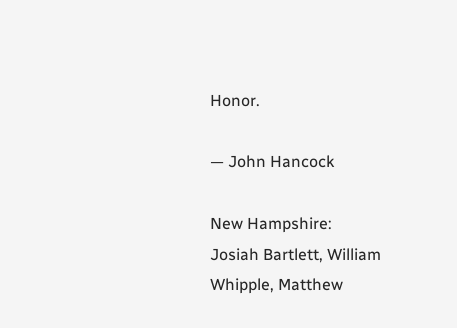Honor.

— John Hancock

New Hampshire:
Josiah Bartlett, William Whipple, Matthew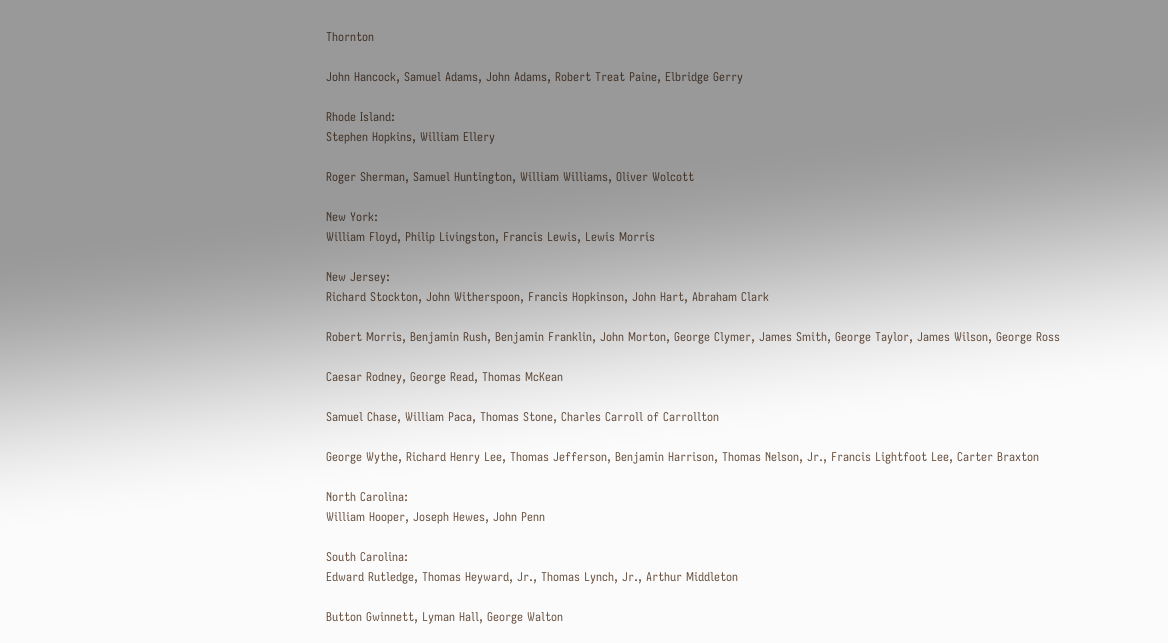Thornton

John Hancock, Samuel Adams, John Adams, Robert Treat Paine, Elbridge Gerry

Rhode Island:
Stephen Hopkins, William Ellery

Roger Sherman, Samuel Huntington, William Williams, Oliver Wolcott

New York:
William Floyd, Philip Livingston, Francis Lewis, Lewis Morris

New Jersey:
Richard Stockton, John Witherspoon, Francis Hopkinson, John Hart, Abraham Clark

Robert Morris, Benjamin Rush, Benjamin Franklin, John Morton, George Clymer, James Smith, George Taylor, James Wilson, George Ross

Caesar Rodney, George Read, Thomas McKean

Samuel Chase, William Paca, Thomas Stone, Charles Carroll of Carrollton

George Wythe, Richard Henry Lee, Thomas Jefferson, Benjamin Harrison, Thomas Nelson, Jr., Francis Lightfoot Lee, Carter Braxton

North Carolina:
William Hooper, Joseph Hewes, John Penn

South Carolina:
Edward Rutledge, Thomas Heyward, Jr., Thomas Lynch, Jr., Arthur Middleton

Button Gwinnett, Lyman Hall, George Walton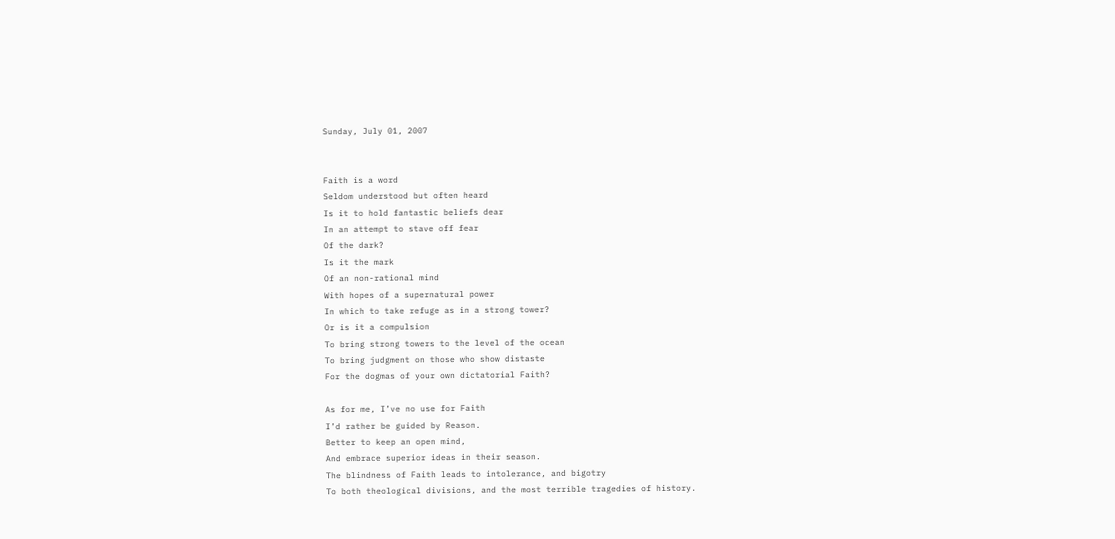Sunday, July 01, 2007


Faith is a word
Seldom understood but often heard
Is it to hold fantastic beliefs dear
In an attempt to stave off fear
Of the dark?
Is it the mark
Of an non-rational mind
With hopes of a supernatural power
In which to take refuge as in a strong tower?
Or is it a compulsion
To bring strong towers to the level of the ocean
To bring judgment on those who show distaste
For the dogmas of your own dictatorial Faith?

As for me, I’ve no use for Faith
I’d rather be guided by Reason.
Better to keep an open mind,
And embrace superior ideas in their season.
The blindness of Faith leads to intolerance, and bigotry
To both theological divisions, and the most terrible tragedies of history.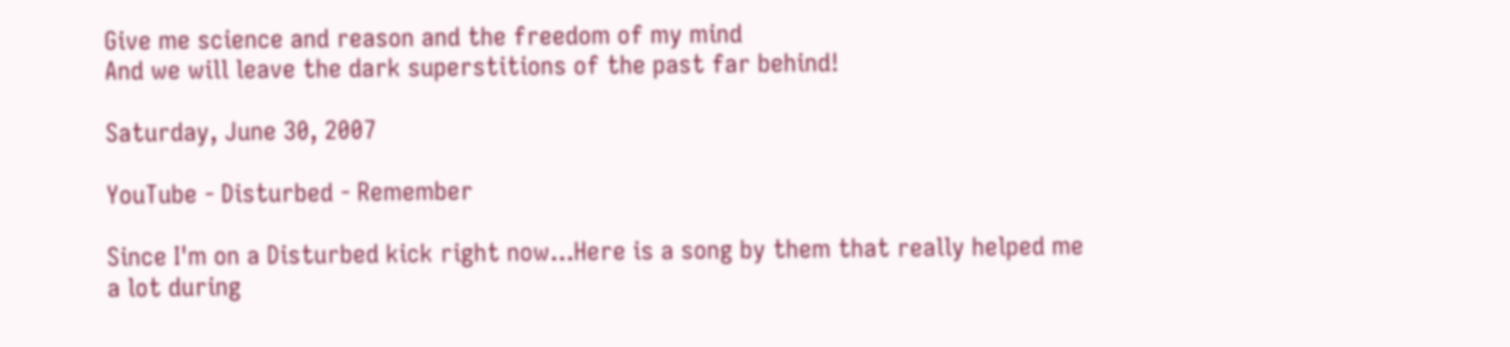Give me science and reason and the freedom of my mind
And we will leave the dark superstitions of the past far behind!

Saturday, June 30, 2007

YouTube - Disturbed - Remember

Since I'm on a Disturbed kick right now...Here is a song by them that really helped me a lot during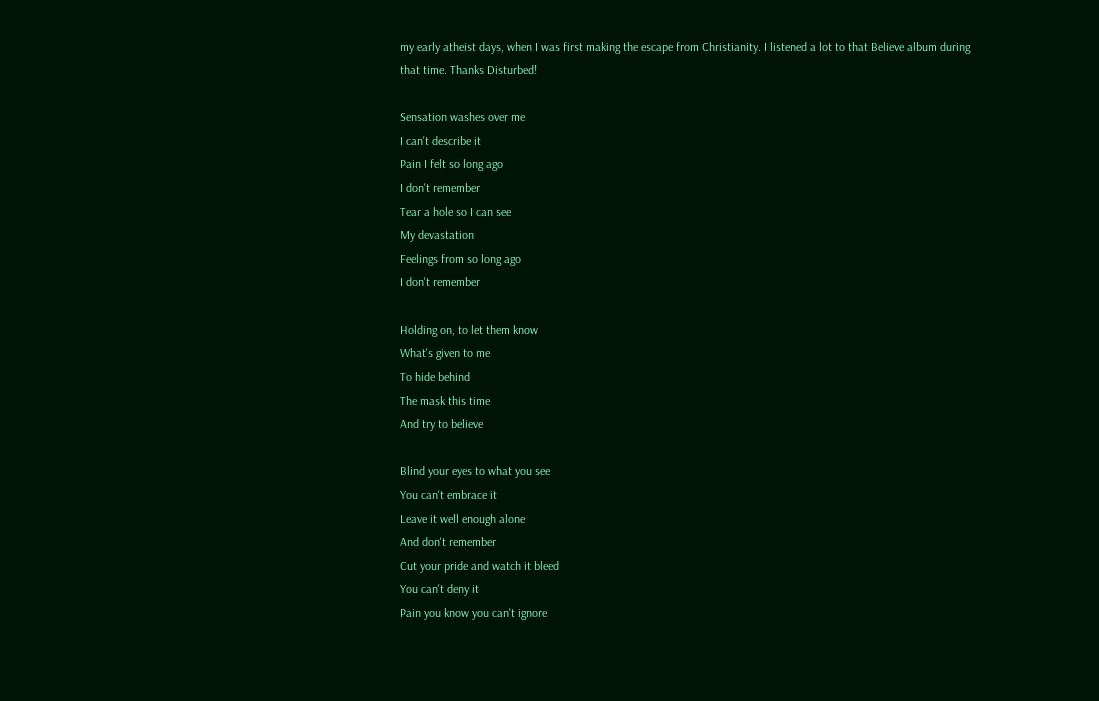my early atheist days, when I was first making the escape from Christianity. I listened a lot to that Believe album during that time. Thanks Disturbed!

Sensation washes over me
I can't describe it
Pain I felt so long ago
I don't remember
Tear a hole so I can see
My devastation
Feelings from so long ago
I don't remember

Holding on, to let them know
What's given to me
To hide behind
The mask this time
And try to believe

Blind your eyes to what you see
You can't embrace it
Leave it well enough alone
And don't remember
Cut your pride and watch it bleed
You can't deny it
Pain you know you can't ignore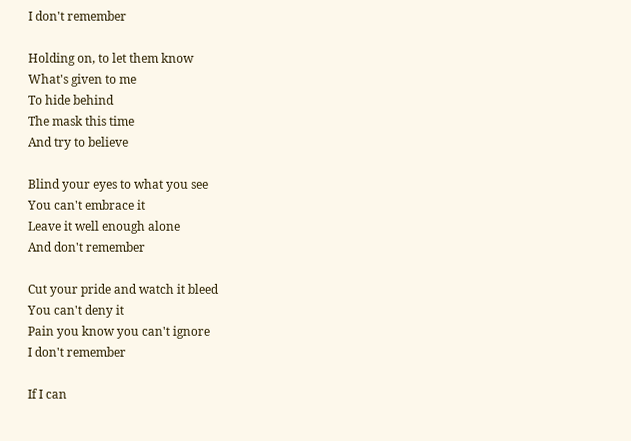I don't remember

Holding on, to let them know
What's given to me
To hide behind
The mask this time
And try to believe

Blind your eyes to what you see
You can't embrace it
Leave it well enough alone
And don't remember

Cut your pride and watch it bleed
You can't deny it
Pain you know you can't ignore
I don't remember

If I can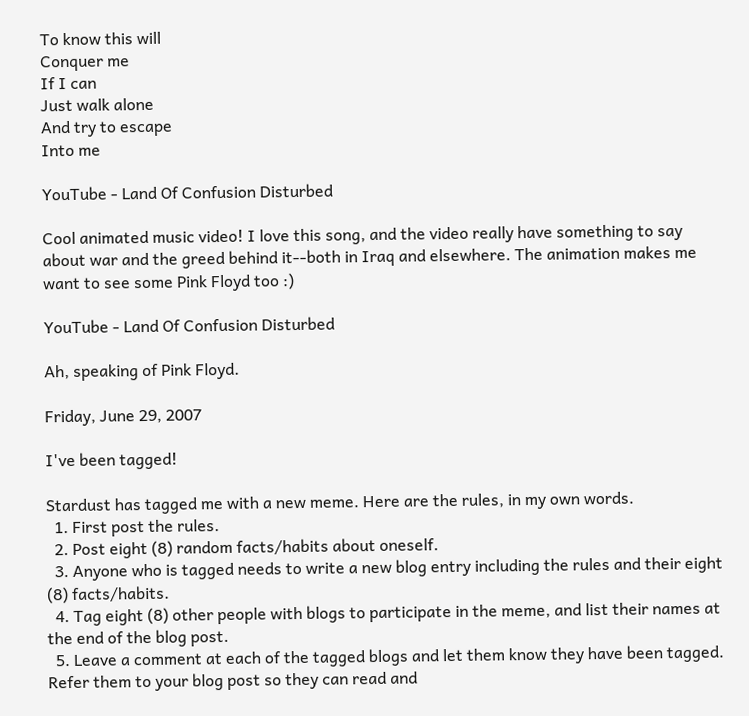To know this will
Conquer me
If I can
Just walk alone
And try to escape
Into me

YouTube - Land Of Confusion Disturbed

Cool animated music video! I love this song, and the video really have something to say about war and the greed behind it--both in Iraq and elsewhere. The animation makes me want to see some Pink Floyd too :)

YouTube - Land Of Confusion Disturbed

Ah, speaking of Pink Floyd.

Friday, June 29, 2007

I've been tagged!

Stardust has tagged me with a new meme. Here are the rules, in my own words.
  1. First post the rules.
  2. Post eight (8) random facts/habits about oneself.
  3. Anyone who is tagged needs to write a new blog entry including the rules and their eight (8) facts/habits.
  4. Tag eight (8) other people with blogs to participate in the meme, and list their names at the end of the blog post.
  5. Leave a comment at each of the tagged blogs and let them know they have been tagged. Refer them to your blog post so they can read and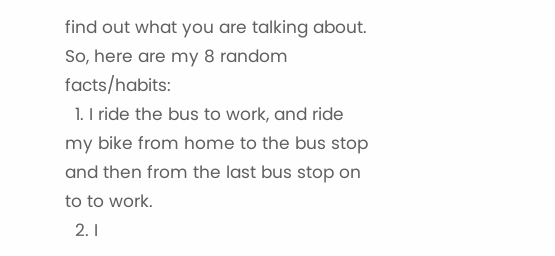find out what you are talking about.
So, here are my 8 random facts/habits:
  1. I ride the bus to work, and ride my bike from home to the bus stop and then from the last bus stop on to to work.
  2. I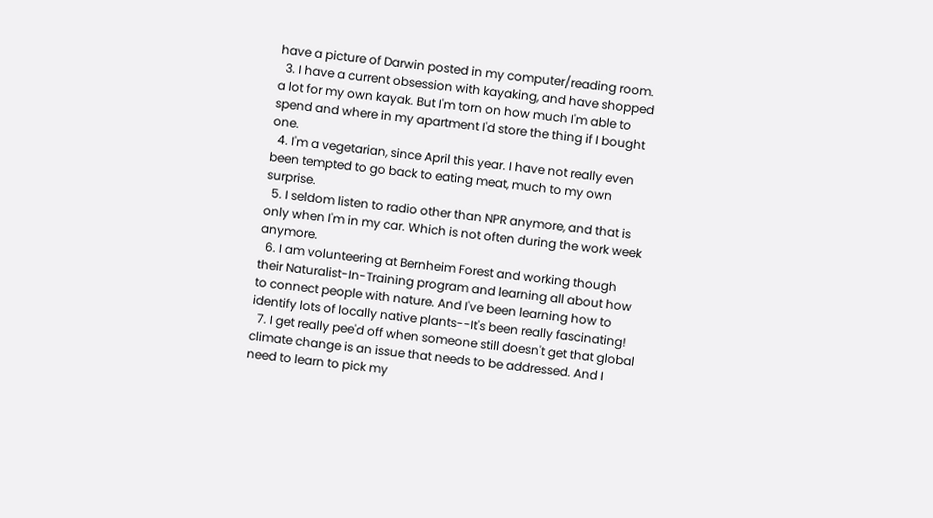have a picture of Darwin posted in my computer/reading room.
  3. I have a current obsession with kayaking, and have shopped a lot for my own kayak. But I'm torn on how much I'm able to spend and where in my apartment I'd store the thing if I bought one.
  4. I'm a vegetarian, since April this year. I have not really even been tempted to go back to eating meat, much to my own surprise.
  5. I seldom listen to radio other than NPR anymore, and that is only when I'm in my car. Which is not often during the work week anymore.
  6. I am volunteering at Bernheim Forest and working though their Naturalist-In-Training program and learning all about how to connect people with nature. And I've been learning how to identify lots of locally native plants--It's been really fascinating!
  7. I get really pee'd off when someone still doesn't get that global climate change is an issue that needs to be addressed. And I need to learn to pick my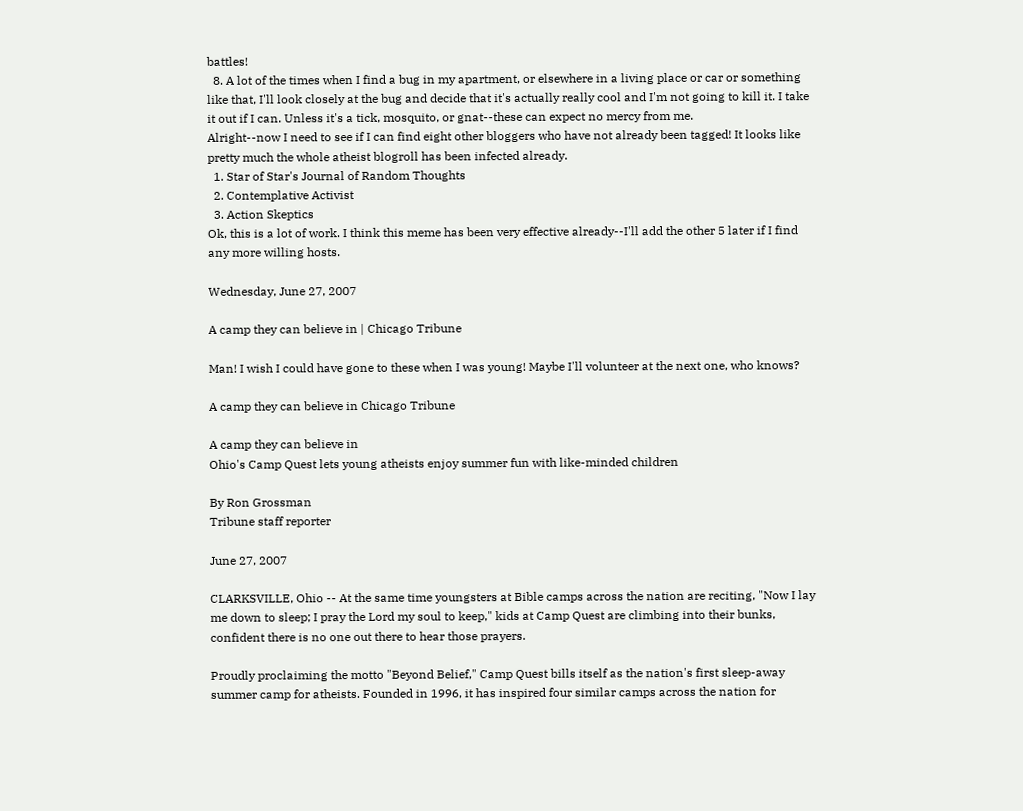battles!
  8. A lot of the times when I find a bug in my apartment, or elsewhere in a living place or car or something like that, I'll look closely at the bug and decide that it's actually really cool and I'm not going to kill it. I take it out if I can. Unless it's a tick, mosquito, or gnat--these can expect no mercy from me.
Alright--now I need to see if I can find eight other bloggers who have not already been tagged! It looks like pretty much the whole atheist blogroll has been infected already.
  1. Star of Star's Journal of Random Thoughts
  2. Contemplative Activist
  3. Action Skeptics
Ok, this is a lot of work. I think this meme has been very effective already--I'll add the other 5 later if I find any more willing hosts.

Wednesday, June 27, 2007

A camp they can believe in | Chicago Tribune

Man! I wish I could have gone to these when I was young! Maybe I'll volunteer at the next one, who knows?

A camp they can believe in Chicago Tribune

A camp they can believe in
Ohio's Camp Quest lets young atheists enjoy summer fun with like-minded children

By Ron Grossman
Tribune staff reporter

June 27, 2007

CLARKSVILLE, Ohio -- At the same time youngsters at Bible camps across the nation are reciting, "Now I lay me down to sleep; I pray the Lord my soul to keep," kids at Camp Quest are climbing into their bunks, confident there is no one out there to hear those prayers.

Proudly proclaiming the motto "Beyond Belief," Camp Quest bills itself as the nation's first sleep-away summer camp for atheists. Founded in 1996, it has inspired four similar camps across the nation for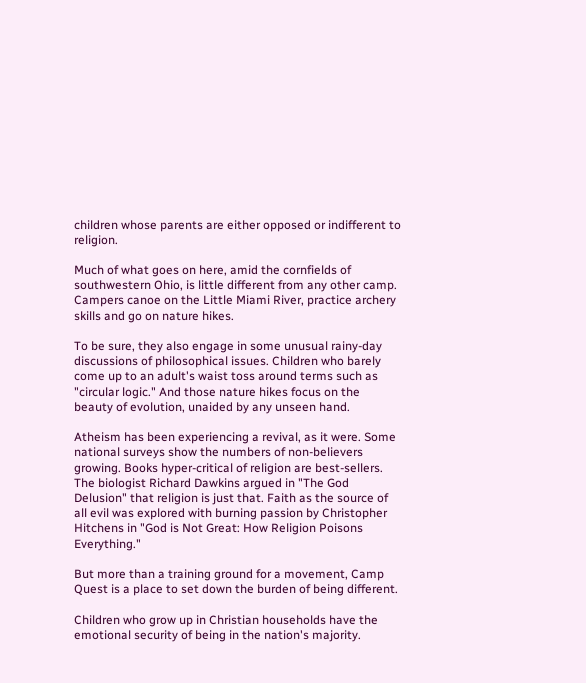children whose parents are either opposed or indifferent to religion.

Much of what goes on here, amid the cornfields of southwestern Ohio, is little different from any other camp. Campers canoe on the Little Miami River, practice archery skills and go on nature hikes.

To be sure, they also engage in some unusual rainy-day discussions of philosophical issues. Children who barely come up to an adult's waist toss around terms such as "circular logic." And those nature hikes focus on the beauty of evolution, unaided by any unseen hand.

Atheism has been experiencing a revival, as it were. Some national surveys show the numbers of non-believers growing. Books hyper-critical of religion are best-sellers. The biologist Richard Dawkins argued in "The God Delusion" that religion is just that. Faith as the source of all evil was explored with burning passion by Christopher Hitchens in "God is Not Great: How Religion Poisons Everything."

But more than a training ground for a movement, Camp Quest is a place to set down the burden of being different.

Children who grow up in Christian households have the emotional security of being in the nation's majority.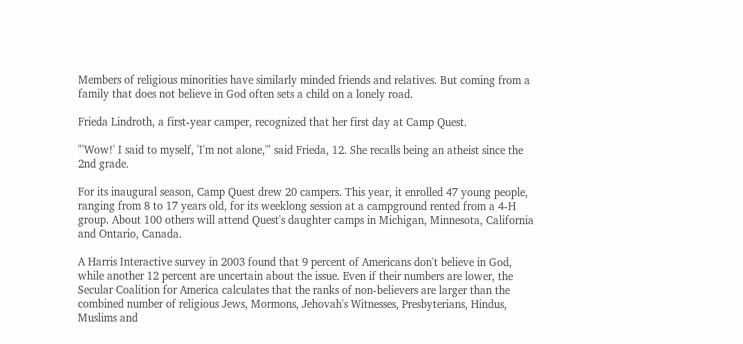Members of religious minorities have similarly minded friends and relatives. But coming from a family that does not believe in God often sets a child on a lonely road.

Frieda Lindroth, a first-year camper, recognized that her first day at Camp Quest.

"'Wow!' I said to myself, 'I'm not alone,'" said Frieda, 12. She recalls being an atheist since the 2nd grade.

For its inaugural season, Camp Quest drew 20 campers. This year, it enrolled 47 young people, ranging from 8 to 17 years old, for its weeklong session at a campground rented from a 4-H group. About 100 others will attend Quest's daughter camps in Michigan, Minnesota, California and Ontario, Canada.

A Harris Interactive survey in 2003 found that 9 percent of Americans don't believe in God, while another 12 percent are uncertain about the issue. Even if their numbers are lower, the Secular Coalition for America calculates that the ranks of non-believers are larger than the combined number of religious Jews, Mormons, Jehovah's Witnesses, Presbyterians, Hindus, Muslims and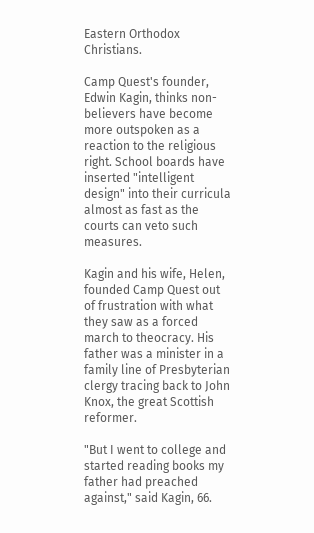Eastern Orthodox Christians.

Camp Quest's founder, Edwin Kagin, thinks non-believers have become more outspoken as a reaction to the religious right. School boards have inserted "intelligent design" into their curricula almost as fast as the courts can veto such measures.

Kagin and his wife, Helen, founded Camp Quest out of frustration with what they saw as a forced march to theocracy. His father was a minister in a family line of Presbyterian clergy tracing back to John Knox, the great Scottish reformer.

"But I went to college and started reading books my father had preached against," said Kagin, 66.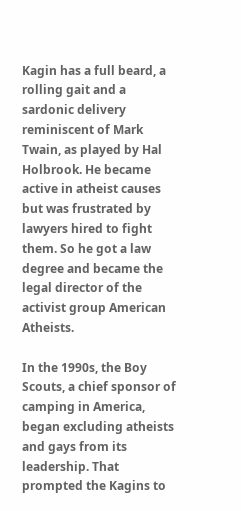Kagin has a full beard, a rolling gait and a sardonic delivery reminiscent of Mark Twain, as played by Hal Holbrook. He became active in atheist causes but was frustrated by lawyers hired to fight them. So he got a law degree and became the legal director of the activist group American Atheists.

In the 1990s, the Boy Scouts, a chief sponsor of camping in America, began excluding atheists and gays from its leadership. That prompted the Kagins to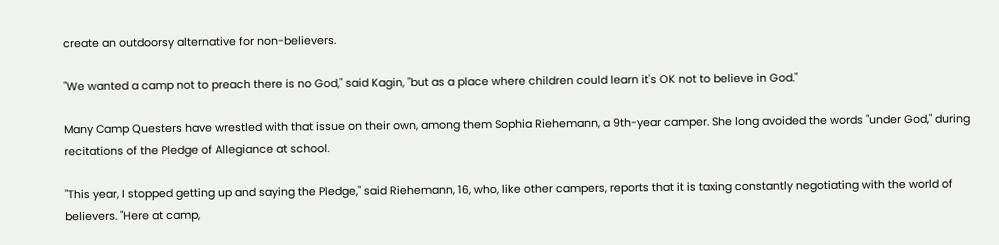create an outdoorsy alternative for non-believers.

"We wanted a camp not to preach there is no God," said Kagin, "but as a place where children could learn it's OK not to believe in God."

Many Camp Questers have wrestled with that issue on their own, among them Sophia Riehemann, a 9th-year camper. She long avoided the words "under God," during recitations of the Pledge of Allegiance at school.

"This year, I stopped getting up and saying the Pledge," said Riehemann, 16, who, like other campers, reports that it is taxing constantly negotiating with the world of believers. "Here at camp,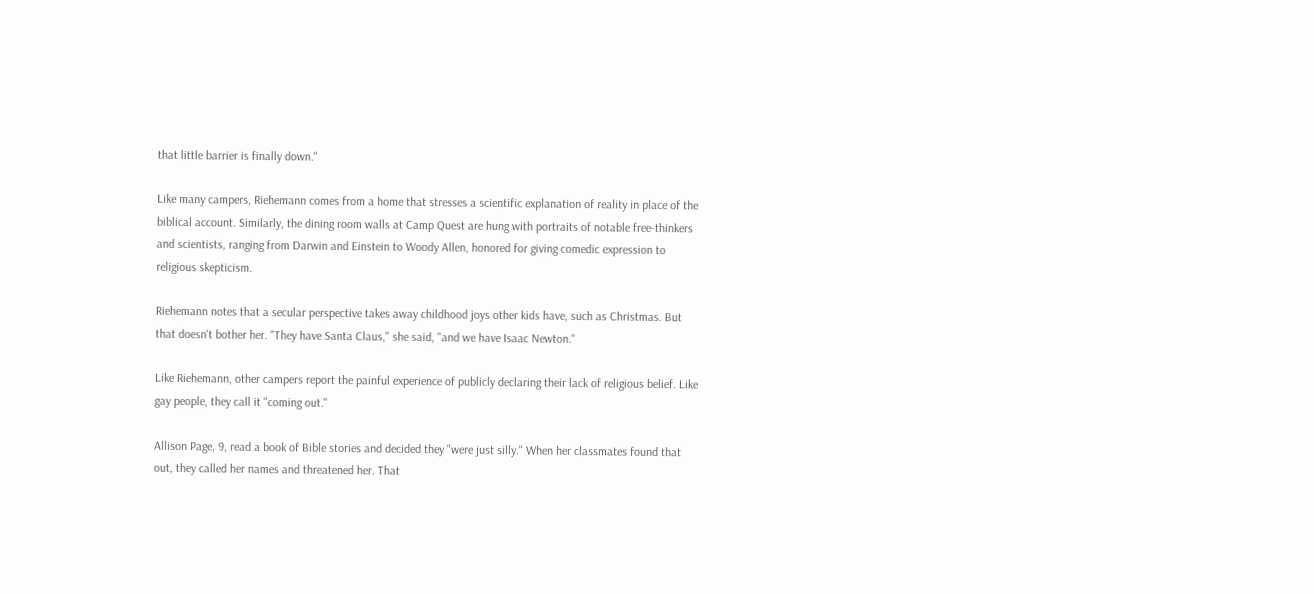that little barrier is finally down."

Like many campers, Riehemann comes from a home that stresses a scientific explanation of reality in place of the biblical account. Similarly, the dining room walls at Camp Quest are hung with portraits of notable free-thinkers and scientists, ranging from Darwin and Einstein to Woody Allen, honored for giving comedic expression to religious skepticism.

Riehemann notes that a secular perspective takes away childhood joys other kids have, such as Christmas. But that doesn't bother her. "They have Santa Claus," she said, "and we have Isaac Newton."

Like Riehemann, other campers report the painful experience of publicly declaring their lack of religious belief. Like gay people, they call it "coming out."

Allison Page, 9, read a book of Bible stories and decided they "were just silly." When her classmates found that out, they called her names and threatened her. That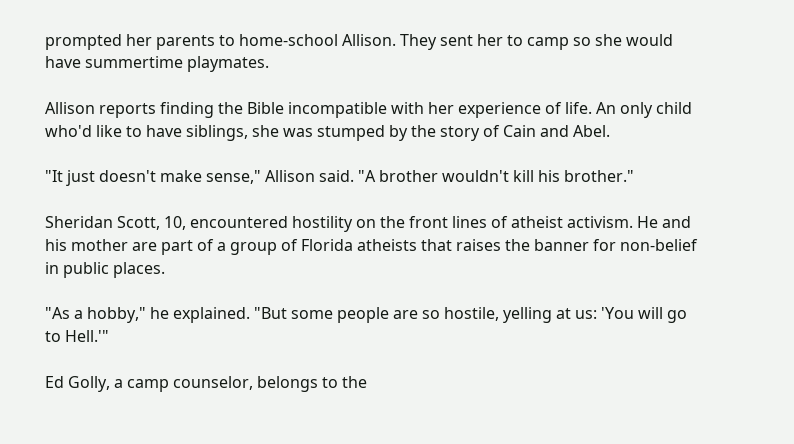prompted her parents to home-school Allison. They sent her to camp so she would have summertime playmates.

Allison reports finding the Bible incompatible with her experience of life. An only child who'd like to have siblings, she was stumped by the story of Cain and Abel.

"It just doesn't make sense," Allison said. "A brother wouldn't kill his brother."

Sheridan Scott, 10, encountered hostility on the front lines of atheist activism. He and his mother are part of a group of Florida atheists that raises the banner for non-belief in public places.

"As a hobby," he explained. "But some people are so hostile, yelling at us: 'You will go to Hell.'"

Ed Golly, a camp counselor, belongs to the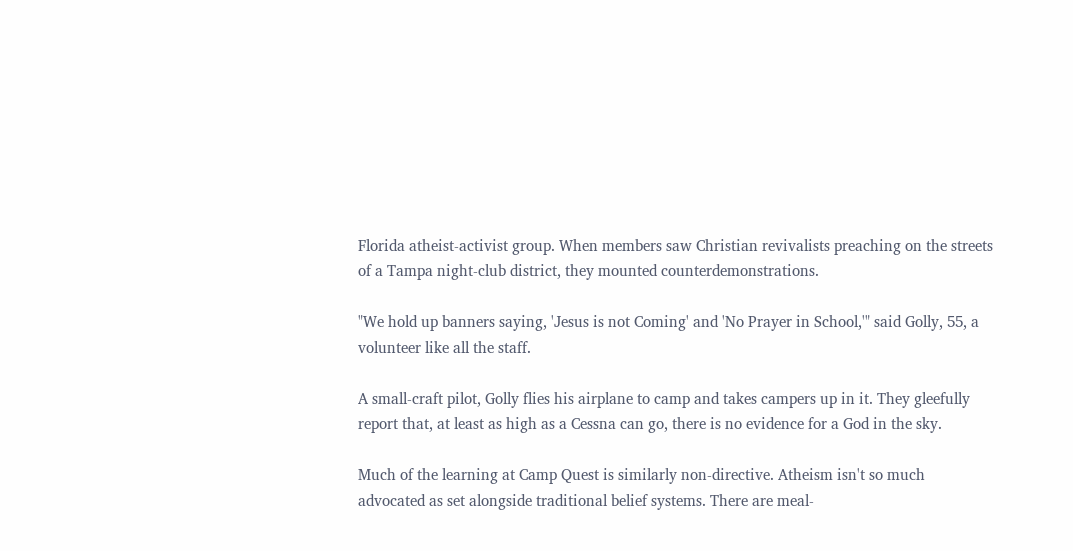Florida atheist-activist group. When members saw Christian revivalists preaching on the streets of a Tampa night-club district, they mounted counterdemonstrations.

"We hold up banners saying, 'Jesus is not Coming' and 'No Prayer in School,'" said Golly, 55, a volunteer like all the staff.

A small-craft pilot, Golly flies his airplane to camp and takes campers up in it. They gleefully report that, at least as high as a Cessna can go, there is no evidence for a God in the sky.

Much of the learning at Camp Quest is similarly non-directive. Atheism isn't so much advocated as set alongside traditional belief systems. There are meal-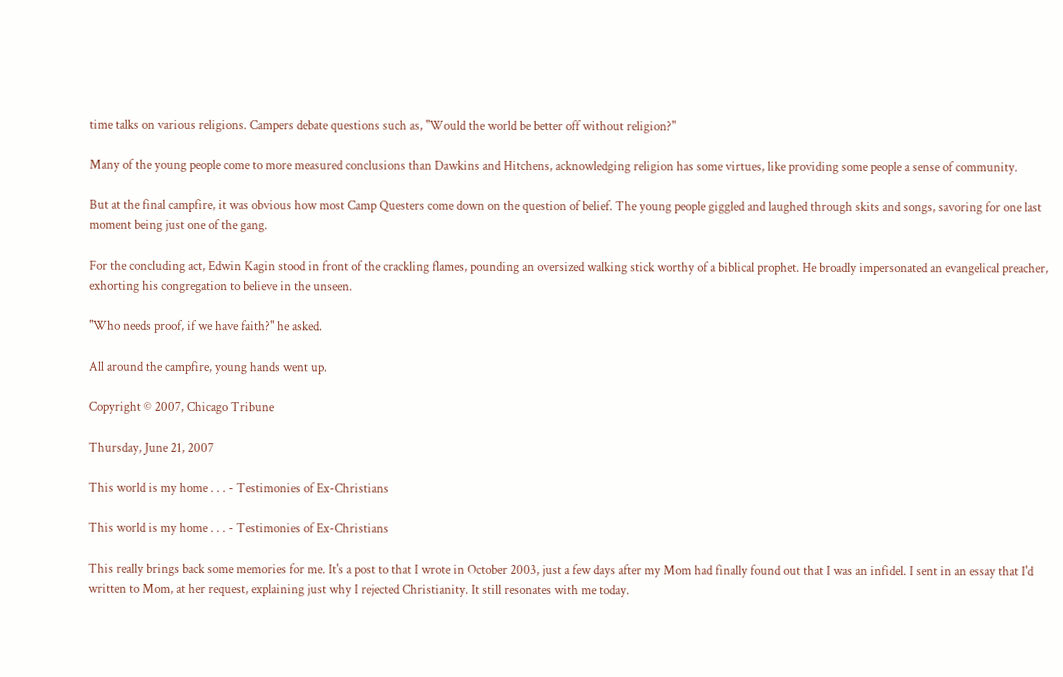time talks on various religions. Campers debate questions such as, "Would the world be better off without religion?"

Many of the young people come to more measured conclusions than Dawkins and Hitchens, acknowledging religion has some virtues, like providing some people a sense of community.

But at the final campfire, it was obvious how most Camp Questers come down on the question of belief. The young people giggled and laughed through skits and songs, savoring for one last moment being just one of the gang.

For the concluding act, Edwin Kagin stood in front of the crackling flames, pounding an oversized walking stick worthy of a biblical prophet. He broadly impersonated an evangelical preacher, exhorting his congregation to believe in the unseen.

"Who needs proof, if we have faith?" he asked.

All around the campfire, young hands went up.

Copyright © 2007, Chicago Tribune

Thursday, June 21, 2007

This world is my home . . . - Testimonies of Ex-Christians

This world is my home . . . - Testimonies of Ex-Christians

This really brings back some memories for me. It's a post to that I wrote in October 2003, just a few days after my Mom had finally found out that I was an infidel. I sent in an essay that I'd written to Mom, at her request, explaining just why I rejected Christianity. It still resonates with me today.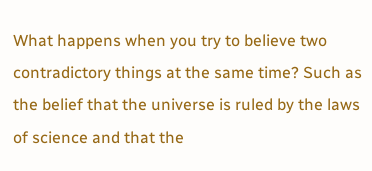What happens when you try to believe two contradictory things at the same time? Such as the belief that the universe is ruled by the laws of science and that the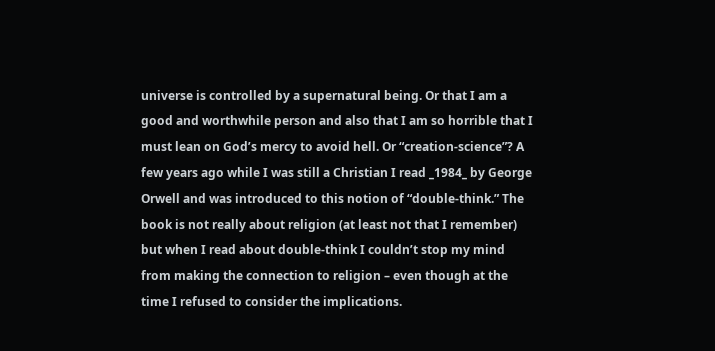universe is controlled by a supernatural being. Or that I am a good and worthwhile person and also that I am so horrible that I must lean on God’s mercy to avoid hell. Or “creation-science”? A few years ago while I was still a Christian I read _1984_ by George Orwell and was introduced to this notion of “double-think.” The book is not really about religion (at least not that I remember) but when I read about double-think I couldn’t stop my mind from making the connection to religion – even though at the time I refused to consider the implications.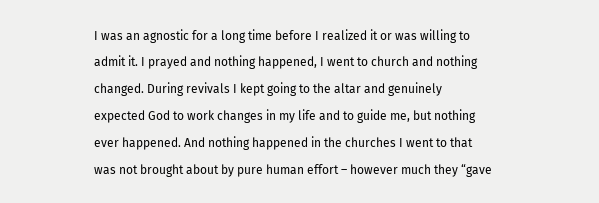I was an agnostic for a long time before I realized it or was willing to admit it. I prayed and nothing happened, I went to church and nothing changed. During revivals I kept going to the altar and genuinely expected God to work changes in my life and to guide me, but nothing ever happened. And nothing happened in the churches I went to that was not brought about by pure human effort – however much they “gave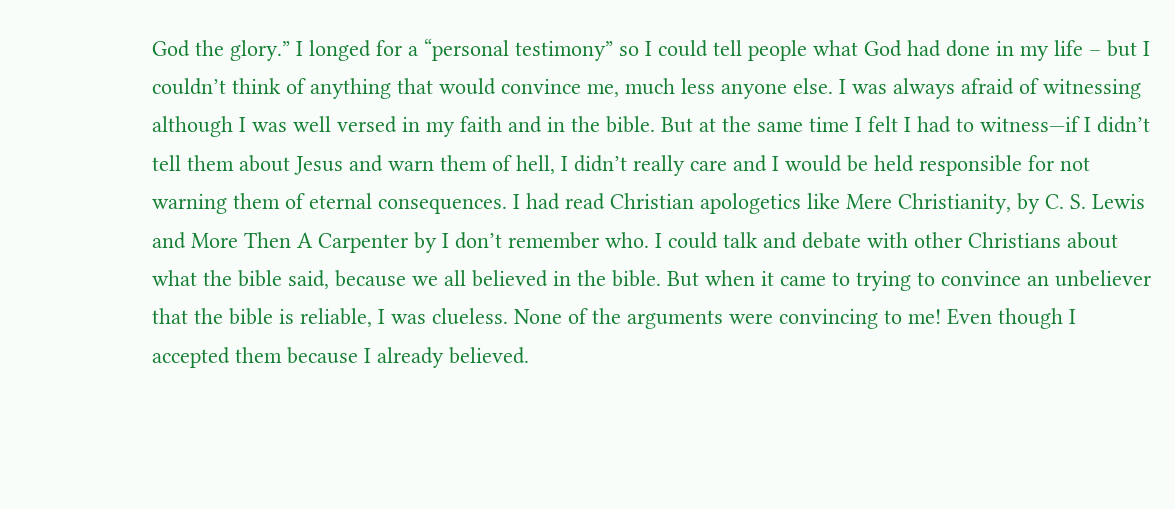God the glory.” I longed for a “personal testimony” so I could tell people what God had done in my life – but I couldn’t think of anything that would convince me, much less anyone else. I was always afraid of witnessing although I was well versed in my faith and in the bible. But at the same time I felt I had to witness—if I didn’t tell them about Jesus and warn them of hell, I didn’t really care and I would be held responsible for not warning them of eternal consequences. I had read Christian apologetics like Mere Christianity, by C. S. Lewis and More Then A Carpenter by I don’t remember who. I could talk and debate with other Christians about what the bible said, because we all believed in the bible. But when it came to trying to convince an unbeliever that the bible is reliable, I was clueless. None of the arguments were convincing to me! Even though I accepted them because I already believed.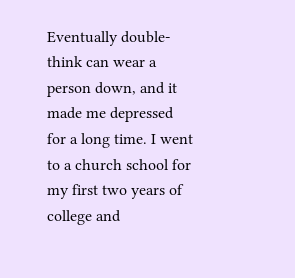Eventually double-think can wear a person down, and it made me depressed for a long time. I went to a church school for my first two years of college and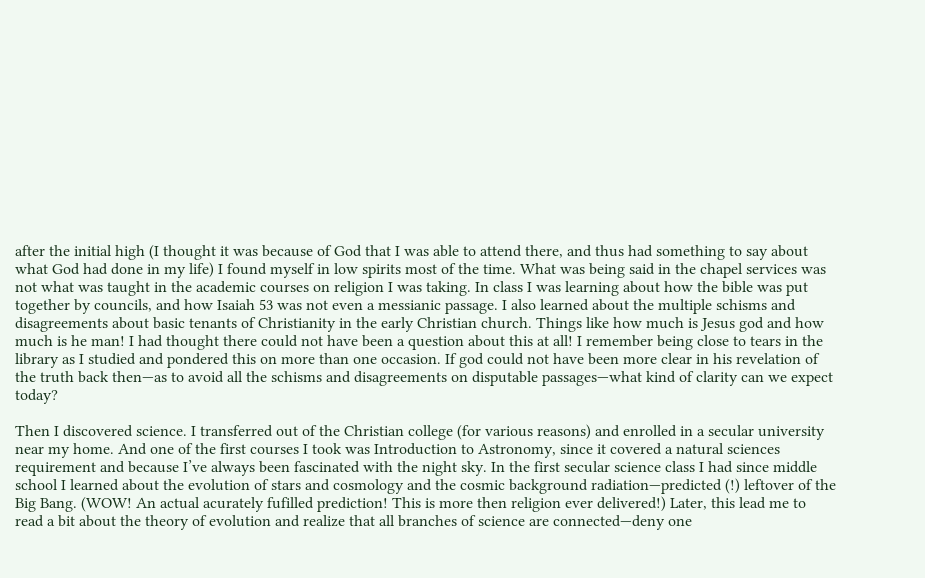after the initial high (I thought it was because of God that I was able to attend there, and thus had something to say about what God had done in my life) I found myself in low spirits most of the time. What was being said in the chapel services was not what was taught in the academic courses on religion I was taking. In class I was learning about how the bible was put together by councils, and how Isaiah 53 was not even a messianic passage. I also learned about the multiple schisms and disagreements about basic tenants of Christianity in the early Christian church. Things like how much is Jesus god and how much is he man! I had thought there could not have been a question about this at all! I remember being close to tears in the library as I studied and pondered this on more than one occasion. If god could not have been more clear in his revelation of the truth back then—as to avoid all the schisms and disagreements on disputable passages—what kind of clarity can we expect today?

Then I discovered science. I transferred out of the Christian college (for various reasons) and enrolled in a secular university near my home. And one of the first courses I took was Introduction to Astronomy, since it covered a natural sciences requirement and because I’ve always been fascinated with the night sky. In the first secular science class I had since middle school I learned about the evolution of stars and cosmology and the cosmic background radiation—predicted (!) leftover of the Big Bang. (WOW! An actual acurately fufilled prediction! This is more then religion ever delivered!) Later, this lead me to read a bit about the theory of evolution and realize that all branches of science are connected—deny one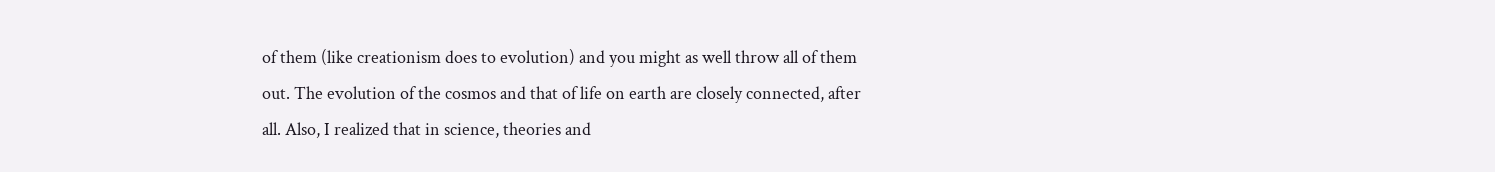of them (like creationism does to evolution) and you might as well throw all of them out. The evolution of the cosmos and that of life on earth are closely connected, after all. Also, I realized that in science, theories and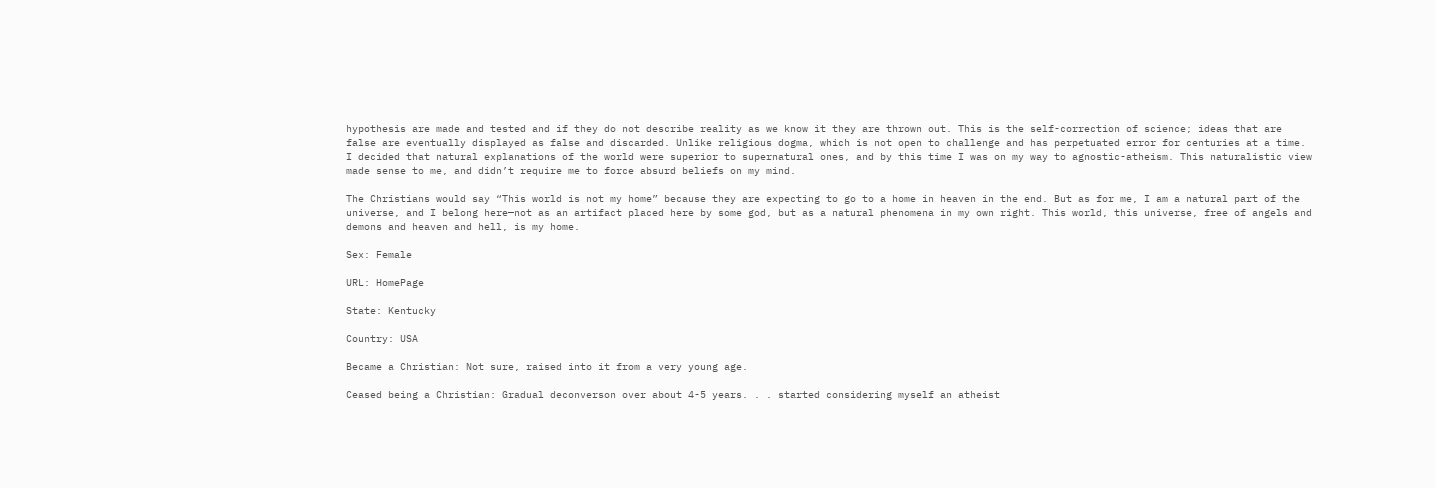hypothesis are made and tested and if they do not describe reality as we know it they are thrown out. This is the self-correction of science; ideas that are false are eventually displayed as false and discarded. Unlike religious dogma, which is not open to challenge and has perpetuated error for centuries at a time. I decided that natural explanations of the world were superior to supernatural ones, and by this time I was on my way to agnostic-atheism. This naturalistic view made sense to me, and didn’t require me to force absurd beliefs on my mind.

The Christians would say “This world is not my home” because they are expecting to go to a home in heaven in the end. But as for me, I am a natural part of the universe, and I belong here—not as an artifact placed here by some god, but as a natural phenomena in my own right. This world, this universe, free of angels and demons and heaven and hell, is my home.

Sex: Female

URL: HomePage

State: Kentucky

Country: USA

Became a Christian: Not sure, raised into it from a very young age.

Ceased being a Christian: Gradual deconverson over about 4-5 years. . . started considering myself an atheist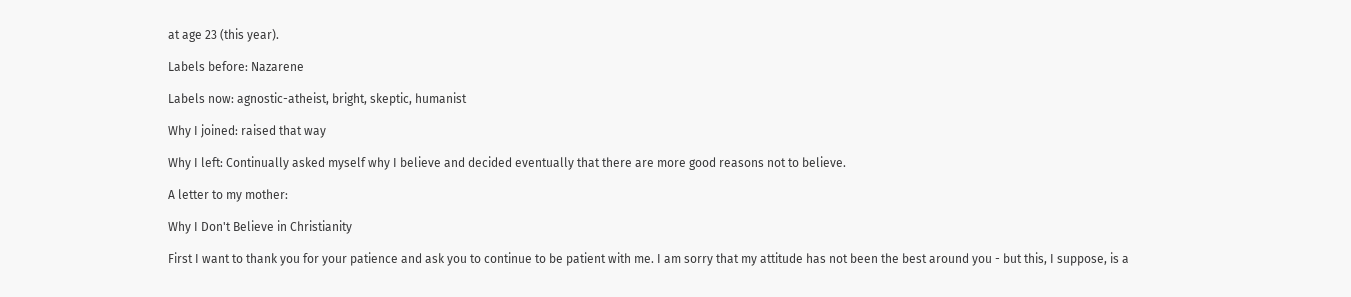at age 23 (this year).

Labels before: Nazarene

Labels now: agnostic-atheist, bright, skeptic, humanist

Why I joined: raised that way

Why I left: Continually asked myself why I believe and decided eventually that there are more good reasons not to believe.

A letter to my mother:

Why I Don't Believe in Christianity

First I want to thank you for your patience and ask you to continue to be patient with me. I am sorry that my attitude has not been the best around you - but this, I suppose, is a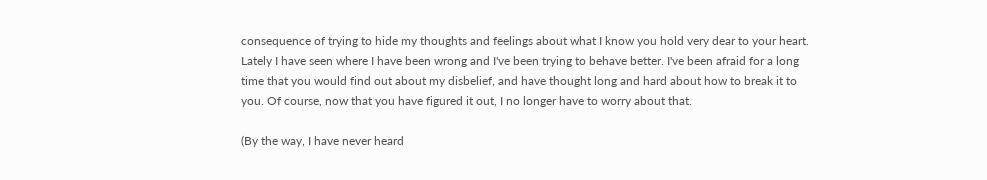consequence of trying to hide my thoughts and feelings about what I know you hold very dear to your heart. Lately I have seen where I have been wrong and I've been trying to behave better. I've been afraid for a long time that you would find out about my disbelief, and have thought long and hard about how to break it to you. Of course, now that you have figured it out, I no longer have to worry about that.

(By the way, I have never heard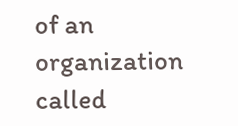of an organization called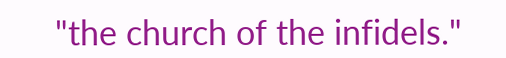"the church of the infidels."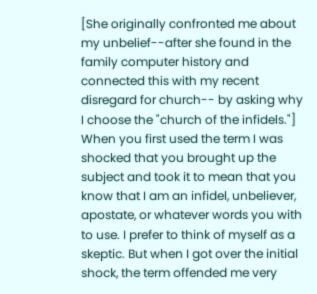[She originally confronted me about my unbelief--after she found in the family computer history and connected this with my recent disregard for church-- by asking why I choose the "church of the infidels."] When you first used the term I was shocked that you brought up the subject and took it to mean that you know that I am an infidel, unbeliever, apostate, or whatever words you with to use. I prefer to think of myself as a skeptic. But when I got over the initial shock, the term offended me very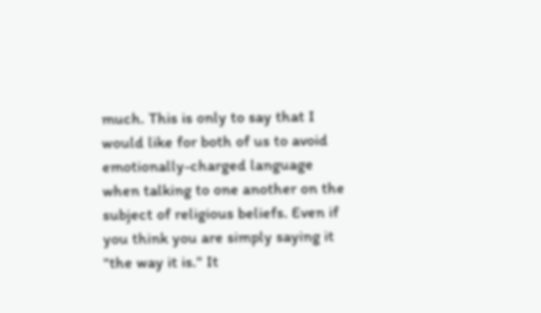much. This is only to say that I would like for both of us to avoid emotionally-charged language when talking to one another on the subject of religious beliefs. Even if you think you are simply saying it "the way it is." It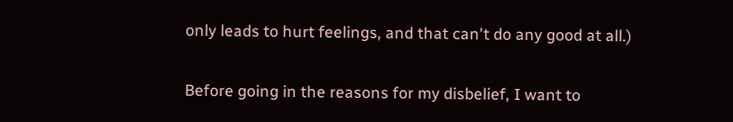only leads to hurt feelings, and that can't do any good at all.)

Before going in the reasons for my disbelief, I want to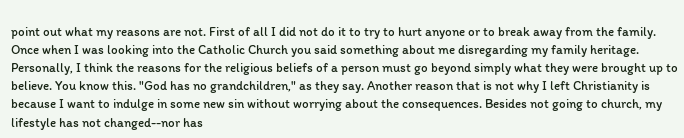point out what my reasons are not. First of all I did not do it to try to hurt anyone or to break away from the family. Once when I was looking into the Catholic Church you said something about me disregarding my family heritage. Personally, I think the reasons for the religious beliefs of a person must go beyond simply what they were brought up to believe. You know this. "God has no grandchildren," as they say. Another reason that is not why I left Christianity is because I want to indulge in some new sin without worrying about the consequences. Besides not going to church, my lifestyle has not changed--nor has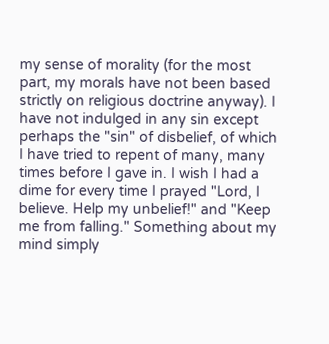my sense of morality (for the most part, my morals have not been based strictly on religious doctrine anyway). I have not indulged in any sin except perhaps the "sin" of disbelief, of which I have tried to repent of many, many times before I gave in. I wish I had a dime for every time I prayed "Lord, I believe. Help my unbelief!" and "Keep me from falling." Something about my mind simply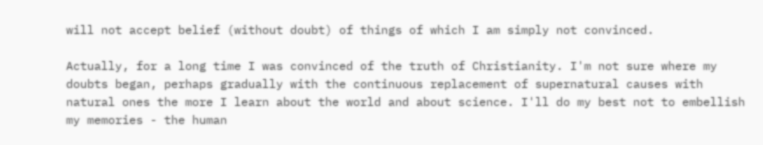will not accept belief (without doubt) of things of which I am simply not convinced.

Actually, for a long time I was convinced of the truth of Christianity. I'm not sure where my doubts began, perhaps gradually with the continuous replacement of supernatural causes with natural ones the more I learn about the world and about science. I'll do my best not to embellish my memories - the human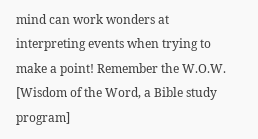mind can work wonders at interpreting events when trying to make a point! Remember the W.O.W. [Wisdom of the Word, a Bible study program]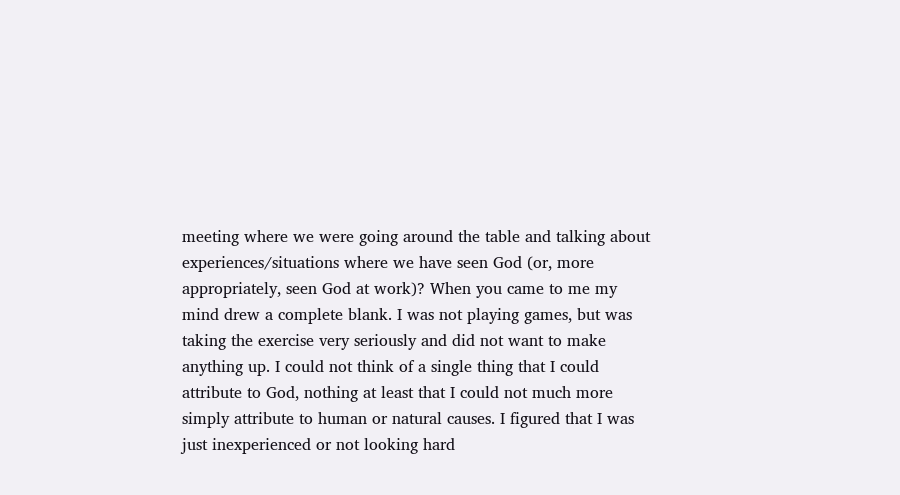meeting where we were going around the table and talking about experiences/situations where we have seen God (or, more appropriately, seen God at work)? When you came to me my mind drew a complete blank. I was not playing games, but was taking the exercise very seriously and did not want to make anything up. I could not think of a single thing that I could attribute to God, nothing at least that I could not much more simply attribute to human or natural causes. I figured that I was just inexperienced or not looking hard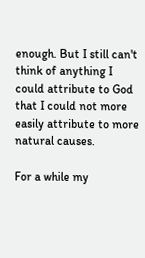enough. But I still can't think of anything I could attribute to God that I could not more easily attribute to more natural causes.

For a while my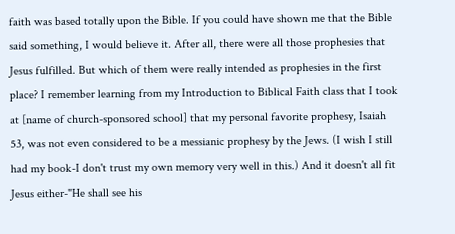faith was based totally upon the Bible. If you could have shown me that the Bible said something, I would believe it. After all, there were all those prophesies that Jesus fulfilled. But which of them were really intended as prophesies in the first place? I remember learning from my Introduction to Biblical Faith class that I took at [name of church-sponsored school] that my personal favorite prophesy, Isaiah 53, was not even considered to be a messianic prophesy by the Jews. (I wish I still had my book-I don't trust my own memory very well in this.) And it doesn't all fit Jesus either-"He shall see his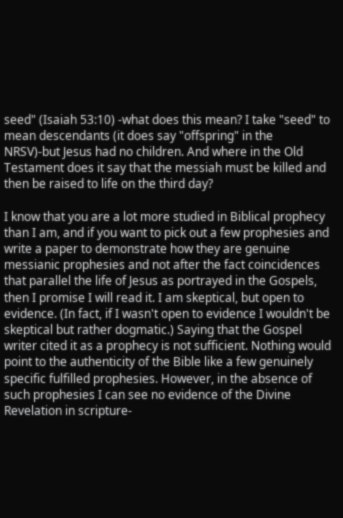seed" (Isaiah 53:10) -what does this mean? I take "seed" to mean descendants (it does say "offspring" in the NRSV)-but Jesus had no children. And where in the Old Testament does it say that the messiah must be killed and then be raised to life on the third day?

I know that you are a lot more studied in Biblical prophecy than I am, and if you want to pick out a few prophesies and write a paper to demonstrate how they are genuine messianic prophesies and not after the fact coincidences that parallel the life of Jesus as portrayed in the Gospels, then I promise I will read it. I am skeptical, but open to evidence. (In fact, if I wasn't open to evidence I wouldn't be skeptical but rather dogmatic.) Saying that the Gospel writer cited it as a prophecy is not sufficient. Nothing would point to the authenticity of the Bible like a few genuinely specific fulfilled prophesies. However, in the absence of such prophesies I can see no evidence of the Divine Revelation in scripture-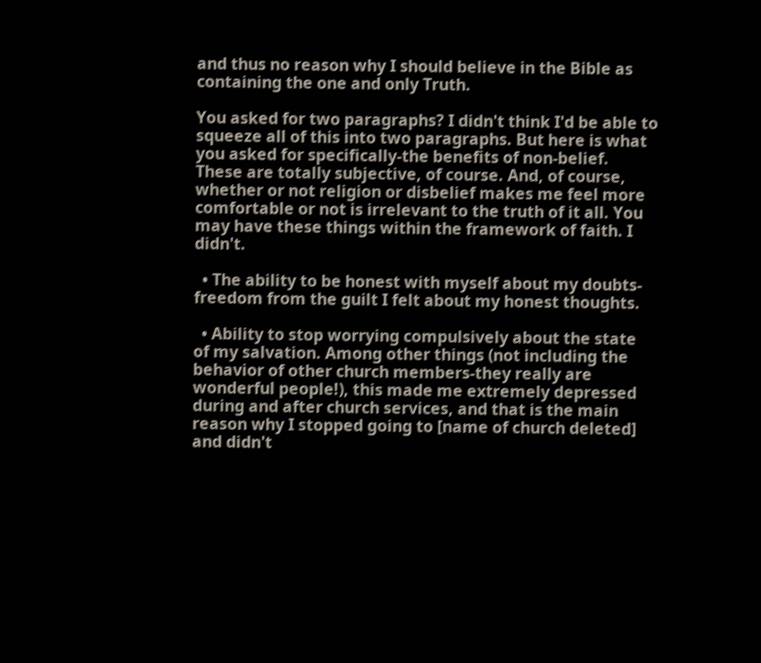and thus no reason why I should believe in the Bible as containing the one and only Truth.

You asked for two paragraphs? I didn't think I'd be able to squeeze all of this into two paragraphs. But here is what you asked for specifically-the benefits of non-belief. These are totally subjective, of course. And, of course, whether or not religion or disbelief makes me feel more comfortable or not is irrelevant to the truth of it all. You may have these things within the framework of faith. I didn't.

  • The ability to be honest with myself about my doubts-freedom from the guilt I felt about my honest thoughts.

  • Ability to stop worrying compulsively about the state of my salvation. Among other things (not including the behavior of other church members-they really are wonderful people!), this made me extremely depressed during and after church services, and that is the main reason why I stopped going to [name of church deleted] and didn't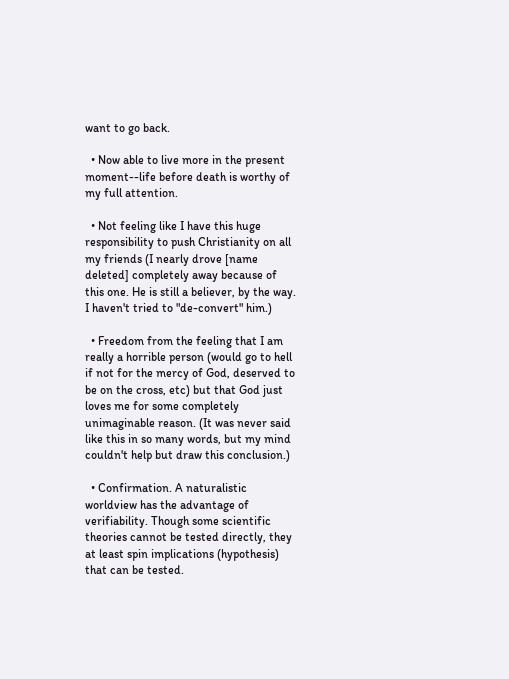want to go back.

  • Now able to live more in the present moment--life before death is worthy of my full attention.

  • Not feeling like I have this huge responsibility to push Christianity on all my friends (I nearly drove [name deleted] completely away because of this one. He is still a believer, by the way. I haven't tried to "de-convert" him.)

  • Freedom from the feeling that I am really a horrible person (would go to hell if not for the mercy of God, deserved to be on the cross, etc) but that God just loves me for some completely unimaginable reason. (It was never said like this in so many words, but my mind couldn't help but draw this conclusion.)

  • Confirmation. A naturalistic worldview has the advantage of verifiability. Though some scientific theories cannot be tested directly, they at least spin implications (hypothesis) that can be tested.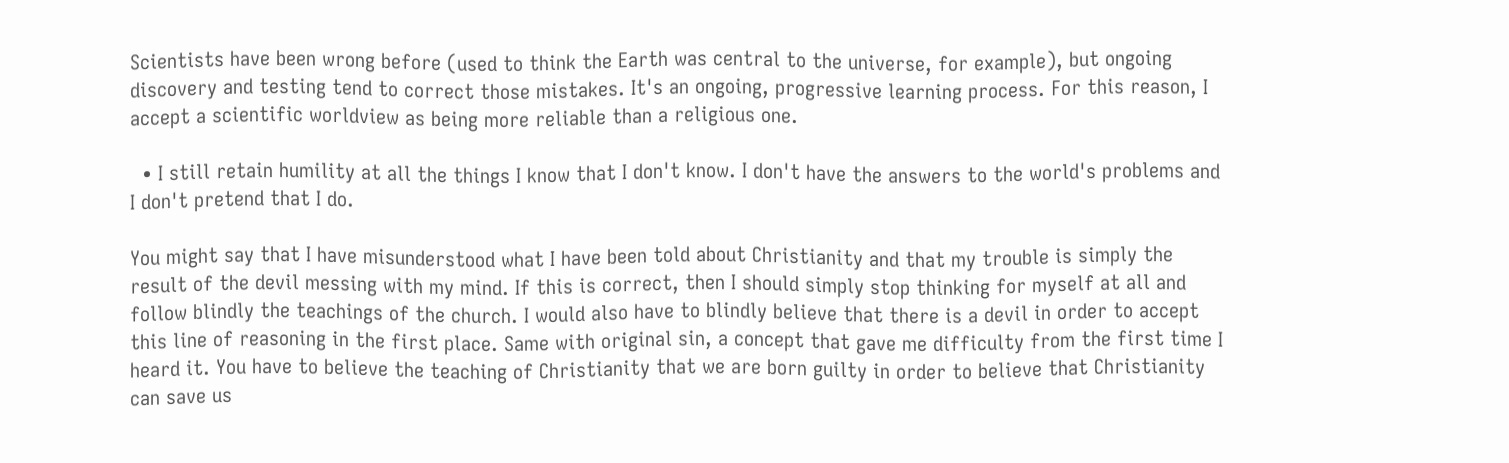Scientists have been wrong before (used to think the Earth was central to the universe, for example), but ongoing discovery and testing tend to correct those mistakes. It's an ongoing, progressive learning process. For this reason, I accept a scientific worldview as being more reliable than a religious one.

  • I still retain humility at all the things I know that I don't know. I don't have the answers to the world's problems and I don't pretend that I do.

You might say that I have misunderstood what I have been told about Christianity and that my trouble is simply the result of the devil messing with my mind. If this is correct, then I should simply stop thinking for myself at all and follow blindly the teachings of the church. I would also have to blindly believe that there is a devil in order to accept this line of reasoning in the first place. Same with original sin, a concept that gave me difficulty from the first time I heard it. You have to believe the teaching of Christianity that we are born guilty in order to believe that Christianity can save us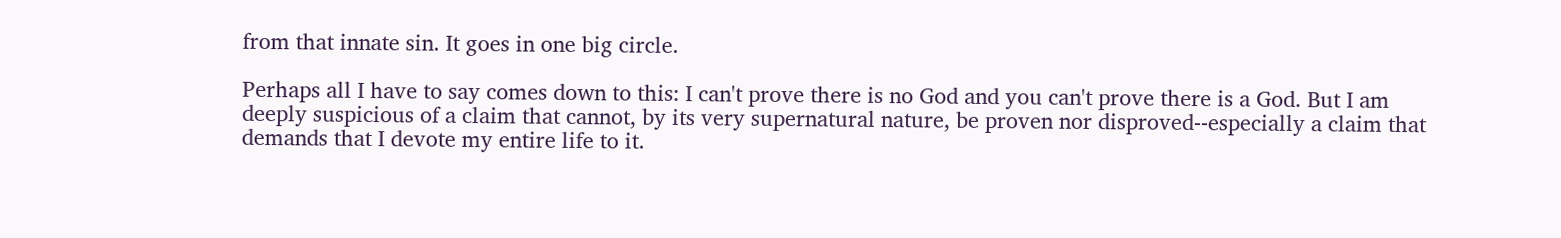from that innate sin. It goes in one big circle.

Perhaps all I have to say comes down to this: I can't prove there is no God and you can't prove there is a God. But I am deeply suspicious of a claim that cannot, by its very supernatural nature, be proven nor disproved--especially a claim that demands that I devote my entire life to it.